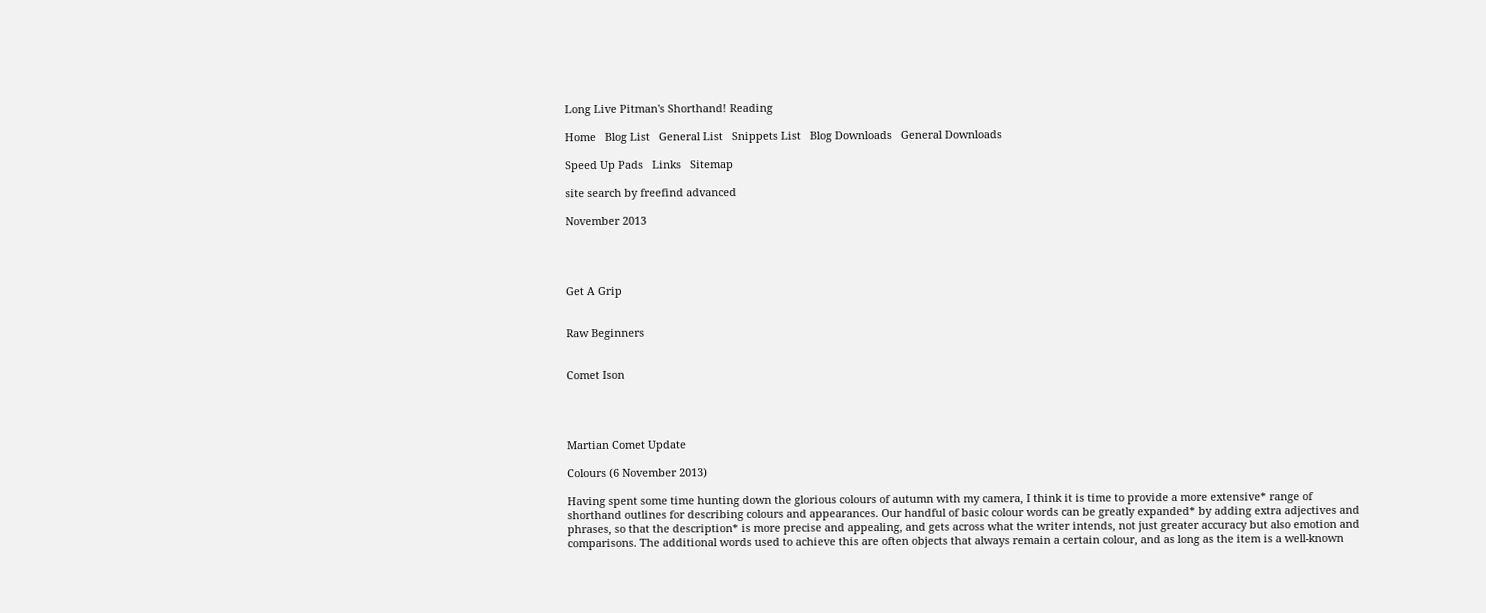Long Live Pitman's Shorthand! Reading

Home   Blog List   General List   Snippets List   Blog Downloads   General Downloads

Speed Up Pads   Links   Sitemap

site search by freefind advanced

November 2013




Get A Grip


Raw Beginners


Comet Ison




Martian Comet Update

Colours (6 November 2013)

Having spent some time hunting down the glorious colours of autumn with my camera, I think it is time to provide a more extensive* range of shorthand outlines for describing colours and appearances. Our handful of basic colour words can be greatly expanded* by adding extra adjectives and phrases, so that the description* is more precise and appealing, and gets across what the writer intends, not just greater accuracy but also emotion and comparisons. The additional words used to achieve this are often objects that always remain a certain colour, and as long as the item is a well-known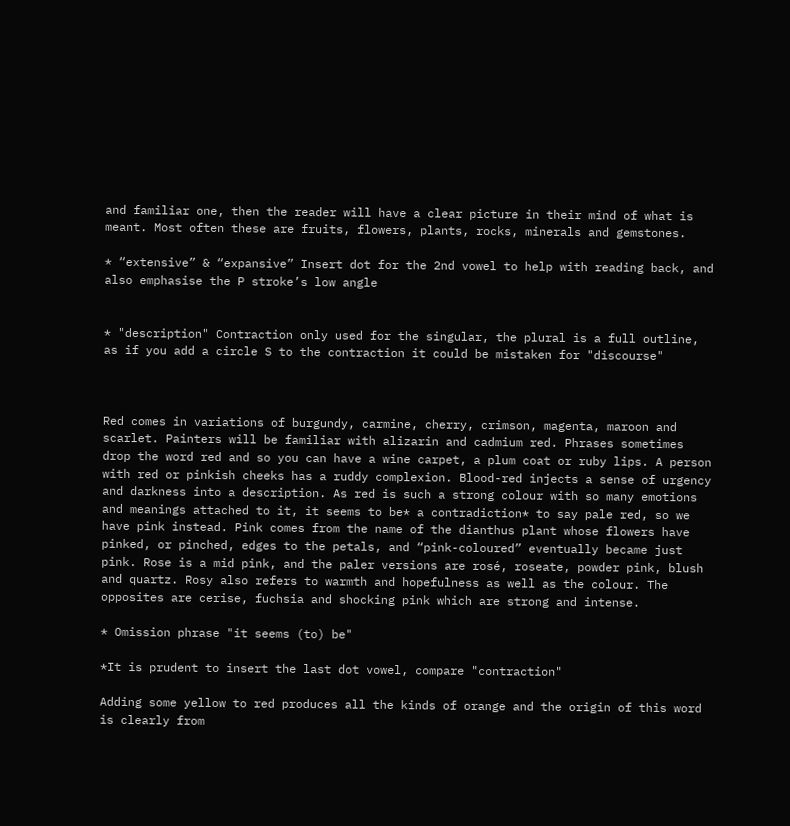and familiar one, then the reader will have a clear picture in their mind of what is meant. Most often these are fruits, flowers, plants, rocks, minerals and gemstones.

* “extensive” & “expansive” Insert dot for the 2nd vowel to help with reading back, and also emphasise the P stroke’s low angle


* "description" Contraction only used for the singular, the plural is a full outline, as if you add a circle S to the contraction it could be mistaken for "discourse"



Red comes in variations of burgundy, carmine, cherry, crimson, magenta, maroon and scarlet. Painters will be familiar with alizarin and cadmium red. Phrases sometimes drop the word red and so you can have a wine carpet, a plum coat or ruby lips. A person with red or pinkish cheeks has a ruddy complexion. Blood-red injects a sense of urgency and darkness into a description. As red is such a strong colour with so many emotions and meanings attached to it, it seems to be* a contradiction* to say pale red, so we have pink instead. Pink comes from the name of the dianthus plant whose flowers have pinked, or pinched, edges to the petals, and “pink-coloured” eventually became just pink. Rose is a mid pink, and the paler versions are rosé, roseate, powder pink, blush and quartz. Rosy also refers to warmth and hopefulness as well as the colour. The opposites are cerise, fuchsia and shocking pink which are strong and intense.

* Omission phrase "it seems (to) be"

*It is prudent to insert the last dot vowel, compare "contraction"

Adding some yellow to red produces all the kinds of orange and the origin of this word is clearly from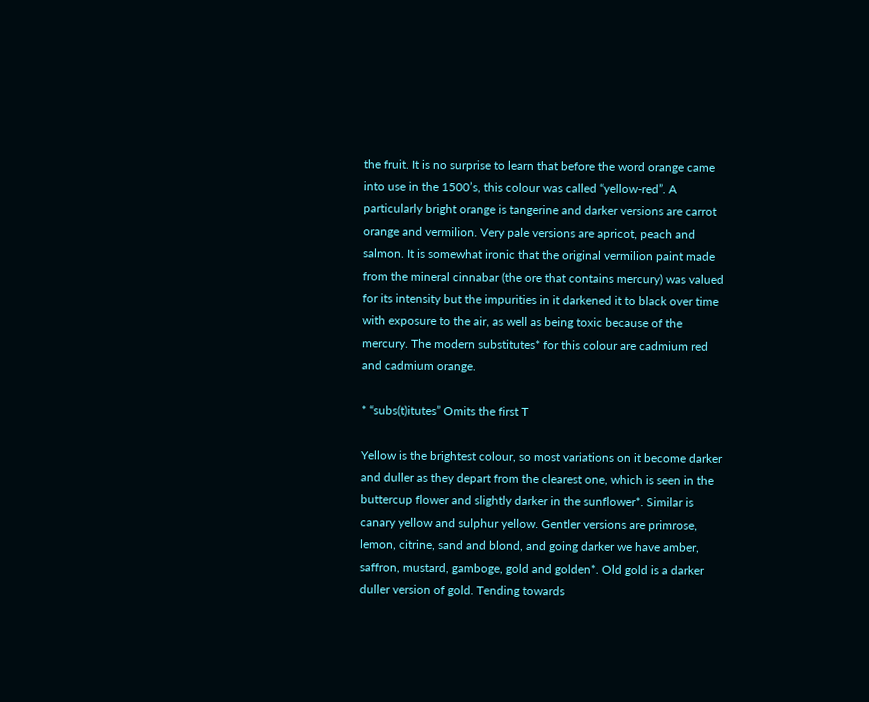the fruit. It is no surprise to learn that before the word orange came into use in the 1500’s, this colour was called “yellow-red”. A particularly bright orange is tangerine and darker versions are carrot orange and vermilion. Very pale versions are apricot, peach and salmon. It is somewhat ironic that the original vermilion paint made from the mineral cinnabar (the ore that contains mercury) was valued for its intensity but the impurities in it darkened it to black over time with exposure to the air, as well as being toxic because of the mercury. The modern substitutes* for this colour are cadmium red and cadmium orange.

* “subs(t)itutes” Omits the first T

Yellow is the brightest colour, so most variations on it become darker and duller as they depart from the clearest one, which is seen in the buttercup flower and slightly darker in the sunflower*. Similar is canary yellow and sulphur yellow. Gentler versions are primrose, lemon, citrine, sand and blond, and going darker we have amber, saffron, mustard, gamboge, gold and golden*. Old gold is a darker duller version of gold. Tending towards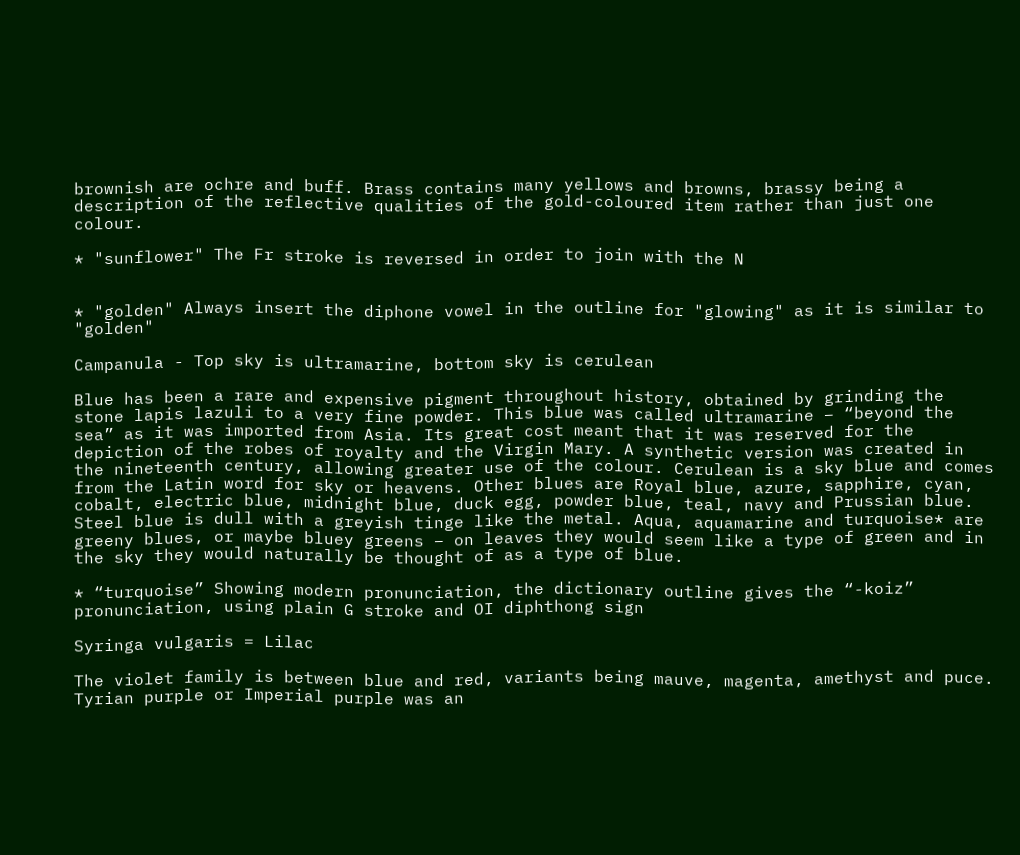brownish are ochre and buff. Brass contains many yellows and browns, brassy being a description of the reflective qualities of the gold-coloured item rather than just one colour.

* "sunflower" The Fr stroke is reversed in order to join with the N


* "golden" Always insert the diphone vowel in the outline for "glowing" as it is similar to "golden"

Campanula - Top sky is ultramarine, bottom sky is cerulean

Blue has been a rare and expensive pigment throughout history, obtained by grinding the stone lapis lazuli to a very fine powder. This blue was called ultramarine – “beyond the sea” as it was imported from Asia. Its great cost meant that it was reserved for the depiction of the robes of royalty and the Virgin Mary. A synthetic version was created in the nineteenth century, allowing greater use of the colour. Cerulean is a sky blue and comes from the Latin word for sky or heavens. Other blues are Royal blue, azure, sapphire, cyan, cobalt, electric blue, midnight blue, duck egg, powder blue, teal, navy and Prussian blue. Steel blue is dull with a greyish tinge like the metal. Aqua, aquamarine and turquoise* are greeny blues, or maybe bluey greens – on leaves they would seem like a type of green and in the sky they would naturally be thought of as a type of blue.

* “turquoise” Showing modern pronunciation, the dictionary outline gives the “-koiz” pronunciation, using plain G stroke and OI diphthong sign

Syringa vulgaris = Lilac

The violet family is between blue and red, variants being mauve, magenta, amethyst and puce. Tyrian purple or Imperial purple was an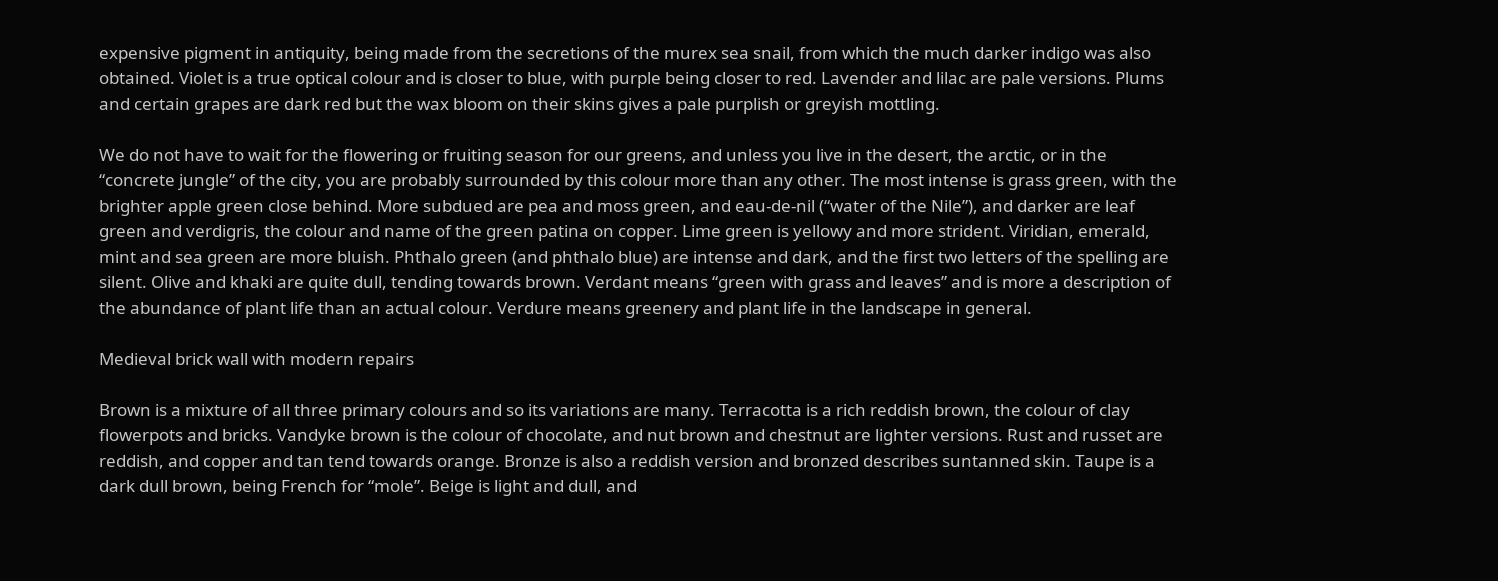expensive pigment in antiquity, being made from the secretions of the murex sea snail, from which the much darker indigo was also obtained. Violet is a true optical colour and is closer to blue, with purple being closer to red. Lavender and lilac are pale versions. Plums and certain grapes are dark red but the wax bloom on their skins gives a pale purplish or greyish mottling.

We do not have to wait for the flowering or fruiting season for our greens, and unless you live in the desert, the arctic, or in the “concrete jungle” of the city, you are probably surrounded by this colour more than any other. The most intense is grass green, with the brighter apple green close behind. More subdued are pea and moss green, and eau-de-nil (“water of the Nile”), and darker are leaf green and verdigris, the colour and name of the green patina on copper. Lime green is yellowy and more strident. Viridian, emerald, mint and sea green are more bluish. Phthalo green (and phthalo blue) are intense and dark, and the first two letters of the spelling are silent. Olive and khaki are quite dull, tending towards brown. Verdant means “green with grass and leaves” and is more a description of the abundance of plant life than an actual colour. Verdure means greenery and plant life in the landscape in general.

Medieval brick wall with modern repairs

Brown is a mixture of all three primary colours and so its variations are many. Terracotta is a rich reddish brown, the colour of clay flowerpots and bricks. Vandyke brown is the colour of chocolate, and nut brown and chestnut are lighter versions. Rust and russet are reddish, and copper and tan tend towards orange. Bronze is also a reddish version and bronzed describes suntanned skin. Taupe is a dark dull brown, being French for “mole”. Beige is light and dull, and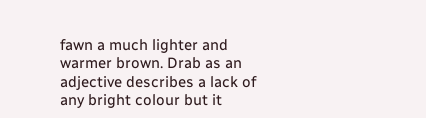fawn a much lighter and warmer brown. Drab as an adjective describes a lack of any bright colour but it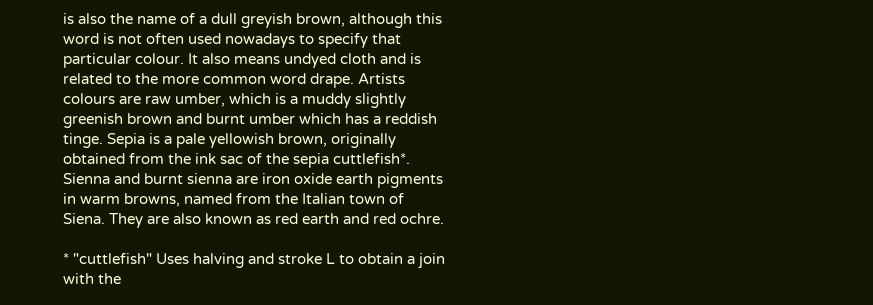is also the name of a dull greyish brown, although this word is not often used nowadays to specify that particular colour. It also means undyed cloth and is related to the more common word drape. Artists colours are raw umber, which is a muddy slightly greenish brown and burnt umber which has a reddish tinge. Sepia is a pale yellowish brown, originally obtained from the ink sac of the sepia cuttlefish*. Sienna and burnt sienna are iron oxide earth pigments in warm browns, named from the Italian town of Siena. They are also known as red earth and red ochre.

* "cuttlefish" Uses halving and stroke L to obtain a join with the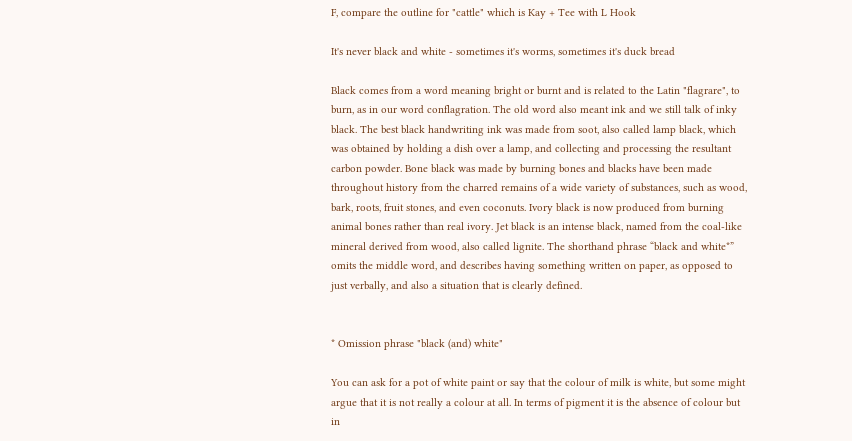F, compare the outline for "cattle" which is Kay + Tee with L Hook

It's never black and white - sometimes it's worms, sometimes it's duck bread

Black comes from a word meaning bright or burnt and is related to the Latin "flagrare", to burn, as in our word conflagration. The old word also meant ink and we still talk of inky black. The best black handwriting ink was made from soot, also called lamp black, which was obtained by holding a dish over a lamp, and collecting and processing the resultant carbon powder. Bone black was made by burning bones and blacks have been made throughout history from the charred remains of a wide variety of substances, such as wood, bark, roots, fruit stones, and even coconuts. Ivory black is now produced from burning animal bones rather than real ivory. Jet black is an intense black, named from the coal-like mineral derived from wood, also called lignite. The shorthand phrase “black and white*” omits the middle word, and describes having something written on paper, as opposed to just verbally, and also a situation that is clearly defined.


* Omission phrase "black (and) white"

You can ask for a pot of white paint or say that the colour of milk is white, but some might argue that it is not really a colour at all. In terms of pigment it is the absence of colour but in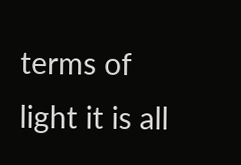terms of light it is all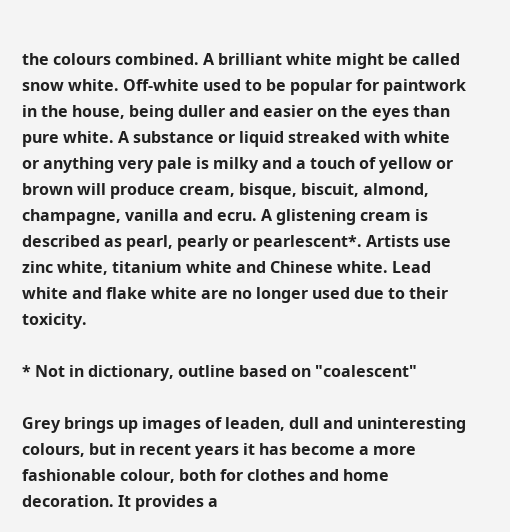the colours combined. A brilliant white might be called snow white. Off-white used to be popular for paintwork in the house, being duller and easier on the eyes than pure white. A substance or liquid streaked with white or anything very pale is milky and a touch of yellow or brown will produce cream, bisque, biscuit, almond, champagne, vanilla and ecru. A glistening cream is described as pearl, pearly or pearlescent*. Artists use zinc white, titanium white and Chinese white. Lead white and flake white are no longer used due to their toxicity.

* Not in dictionary, outline based on "coalescent"

Grey brings up images of leaden, dull and uninteresting colours, but in recent years it has become a more fashionable colour, both for clothes and home decoration. It provides a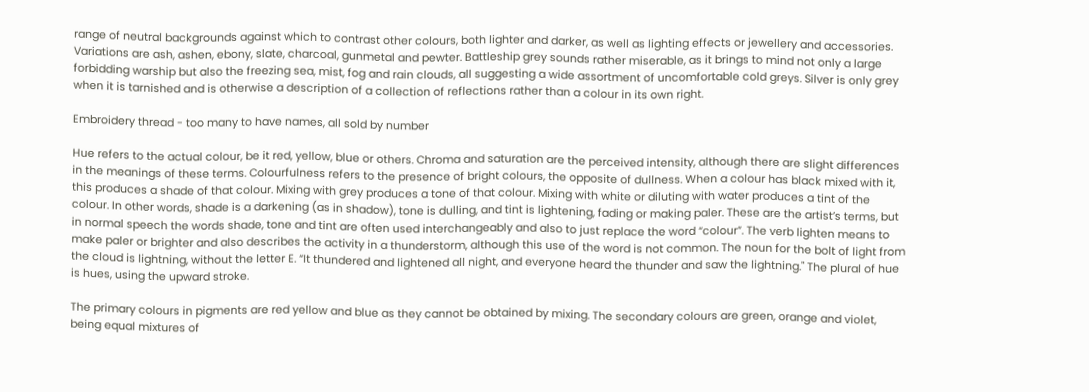range of neutral backgrounds against which to contrast other colours, both lighter and darker, as well as lighting effects or jewellery and accessories. Variations are ash, ashen, ebony, slate, charcoal, gunmetal and pewter. Battleship grey sounds rather miserable, as it brings to mind not only a large forbidding warship but also the freezing sea, mist, fog and rain clouds, all suggesting a wide assortment of uncomfortable cold greys. Silver is only grey when it is tarnished and is otherwise a description of a collection of reflections rather than a colour in its own right.

Embroidery thread - too many to have names, all sold by number

Hue refers to the actual colour, be it red, yellow, blue or others. Chroma and saturation are the perceived intensity, although there are slight differences in the meanings of these terms. Colourfulness refers to the presence of bright colours, the opposite of dullness. When a colour has black mixed with it, this produces a shade of that colour. Mixing with grey produces a tone of that colour. Mixing with white or diluting with water produces a tint of the colour. In other words, shade is a darkening (as in shadow), tone is dulling, and tint is lightening, fading or making paler. These are the artist’s terms, but in normal speech the words shade, tone and tint are often used interchangeably and also to just replace the word “colour”. The verb lighten means to make paler or brighter and also describes the activity in a thunderstorm, although this use of the word is not common. The noun for the bolt of light from the cloud is lightning, without the letter E. “It thundered and lightened all night, and everyone heard the thunder and saw the lightning." The plural of hue is hues, using the upward stroke.

The primary colours in pigments are red yellow and blue as they cannot be obtained by mixing. The secondary colours are green, orange and violet, being equal mixtures of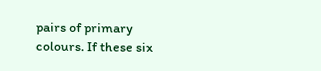pairs of primary colours. If these six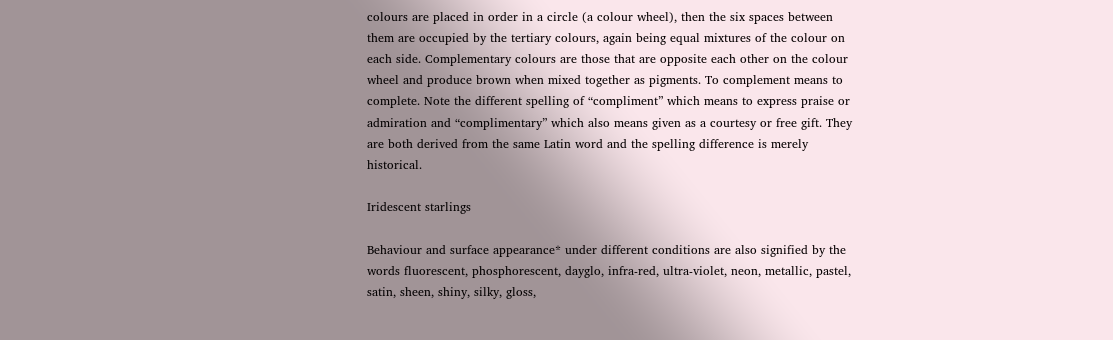colours are placed in order in a circle (a colour wheel), then the six spaces between them are occupied by the tertiary colours, again being equal mixtures of the colour on each side. Complementary colours are those that are opposite each other on the colour wheel and produce brown when mixed together as pigments. To complement means to complete. Note the different spelling of “compliment” which means to express praise or admiration and “complimentary” which also means given as a courtesy or free gift. They are both derived from the same Latin word and the spelling difference is merely historical.

Iridescent starlings

Behaviour and surface appearance* under different conditions are also signified by the words fluorescent, phosphorescent, dayglo, infra-red, ultra-violet, neon, metallic, pastel, satin, sheen, shiny, silky, gloss,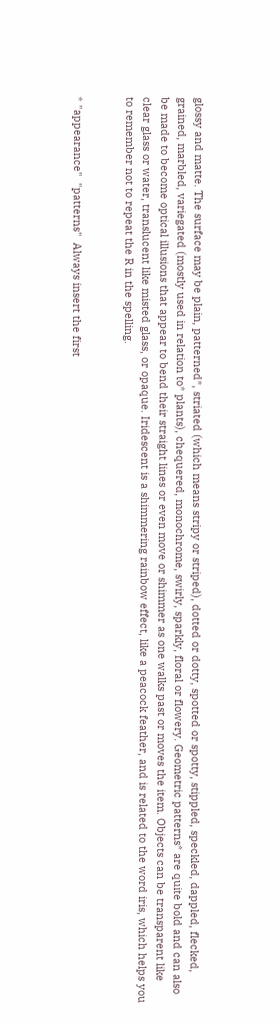glossy and matte. The surface may be plain, patterned*, striated (which means stripy or striped), dotted or dotty, spotted or spotty, stippled, speckled, dappled, flecked, grained, marbled, variegated (mostly used in relation to* plants), chequered, monochrome, swirly, sparkly, floral or flowery. Geometric patterns* are quite bold and can also be made to become optical illusions that appear to bend their straight lines or even move or shimmer as one walks past or moves the item. Objects can be transparent like clear glass or water, translucent like misted glass, or opaque. Iridescent is a shimmering rainbow effect, like a peacock feather, and is related to the word iris, which helps you to remember not to repeat the R in the spelling.


* "appearance"  "patterns"  Always insert the first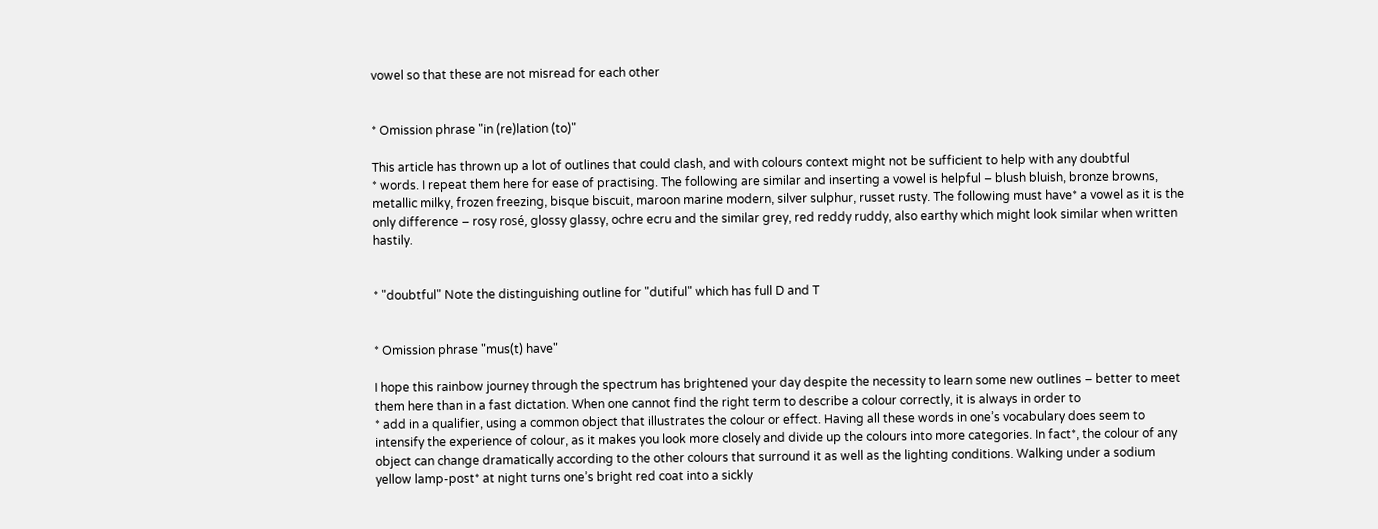vowel so that these are not misread for each other


* Omission phrase "in (re)lation (to)"

This article has thrown up a lot of outlines that could clash, and with colours context might not be sufficient to help with any doubtful
* words. I repeat them here for ease of practising. The following are similar and inserting a vowel is helpful – blush bluish, bronze browns, metallic milky, frozen freezing, bisque biscuit, maroon marine modern, silver sulphur, russet rusty. The following must have* a vowel as it is the only difference – rosy rosé, glossy glassy, ochre ecru and the similar grey, red reddy ruddy, also earthy which might look similar when written hastily.


* "doubtful" Note the distinguishing outline for "dutiful" which has full D and T


* Omission phrase "mus(t) have"

I hope this rainbow journey through the spectrum has brightened your day despite the necessity to learn some new outlines – better to meet them here than in a fast dictation. When one cannot find the right term to describe a colour correctly, it is always in order to
* add in a qualifier, using a common object that illustrates the colour or effect. Having all these words in one’s vocabulary does seem to intensify the experience of colour, as it makes you look more closely and divide up the colours into more categories. In fact*, the colour of any object can change dramatically according to the other colours that surround it as well as the lighting conditions. Walking under a sodium yellow lamp-post* at night turns one’s bright red coat into a sickly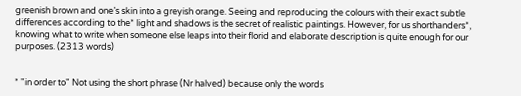greenish brown and one’s skin into a greyish orange. Seeing and reproducing the colours with their exact subtle differences according to the* light and shadows is the secret of realistic paintings. However, for us shorthanders*, knowing what to write when someone else leaps into their florid and elaborate description is quite enough for our purposes. (2313 words)


* "in order to" Not using the short phrase (Nr halved) because only the words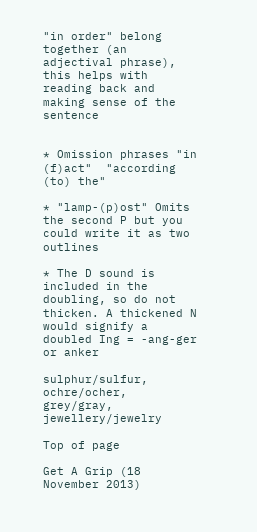"in order" belong together (an adjectival phrase), this helps with reading back and making sense of the sentence


* Omission phrases "in (f)act"  "according (to) the"

* "lamp-(p)ost" Omits the second P but you could write it as two outlines

* The D sound is included in the doubling, so do not thicken. A thickened N would signify a doubled Ing = -ang-ger or anker

sulphur/sulfur, ochre/ocher, grey/gray, jewellery/jewelry

Top of page

Get A Grip (18 November 2013)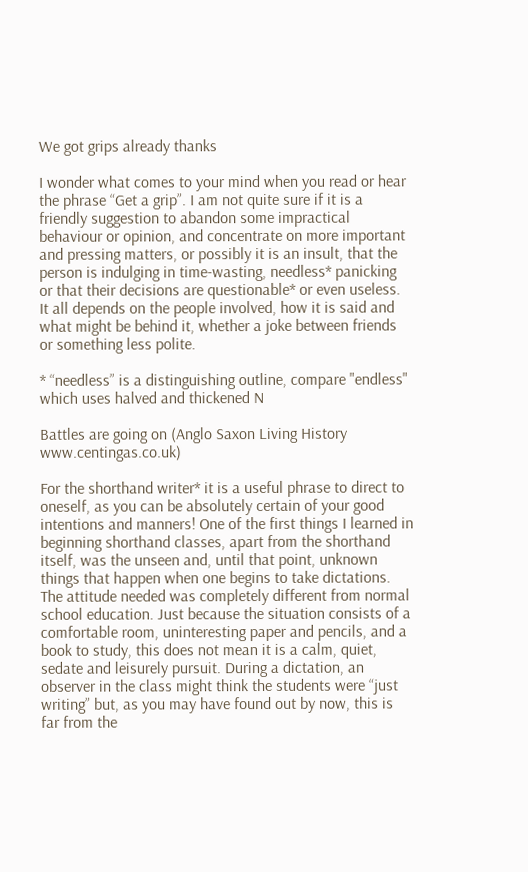We got grips already thanks

I wonder what comes to your mind when you read or hear the phrase “Get a grip”. I am not quite sure if it is a friendly suggestion to abandon some impractical behaviour or opinion, and concentrate on more important and pressing matters, or possibly it is an insult, that the person is indulging in time-wasting, needless* panicking or that their decisions are questionable* or even useless. It all depends on the people involved, how it is said and what might be behind it, whether a joke between friends or something less polite.

* “needless” is a distinguishing outline, compare "endless" which uses halved and thickened N

Battles are going on (Anglo Saxon Living History www.centingas.co.uk)

For the shorthand writer* it is a useful phrase to direct to oneself, as you can be absolutely certain of your good intentions and manners! One of the first things I learned in beginning shorthand classes, apart from the shorthand itself, was the unseen and, until that point, unknown things that happen when one begins to take dictations. The attitude needed was completely different from normal school education. Just because the situation consists of a comfortable room, uninteresting paper and pencils, and a book to study, this does not mean it is a calm, quiet, sedate and leisurely pursuit. During a dictation, an observer in the class might think the students were “just writing” but, as you may have found out by now, this is far from the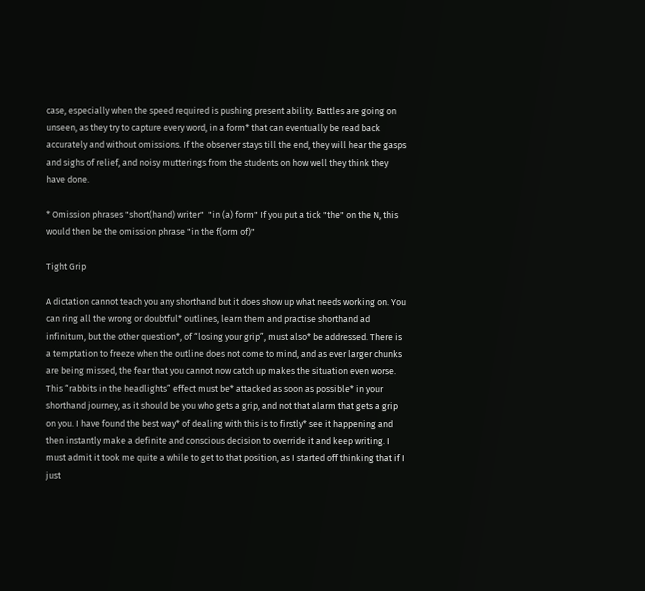case, especially when the speed required is pushing present ability. Battles are going on unseen, as they try to capture every word, in a form* that can eventually be read back accurately and without omissions. If the observer stays till the end, they will hear the gasps and sighs of relief, and noisy mutterings from the students on how well they think they have done.

* Omission phrases "short(hand) writer"  "in (a) form" If you put a tick "the" on the N, this would then be the omission phrase "in the f(orm of)"

Tight Grip

A dictation cannot teach you any shorthand but it does show up what needs working on. You can ring all the wrong or doubtful* outlines, learn them and practise shorthand ad infinitum, but the other question*, of “losing your grip”, must also* be addressed. There is a temptation to freeze when the outline does not come to mind, and as ever larger chunks are being missed, the fear that you cannot now catch up makes the situation even worse. This “rabbits in the headlights” effect must be* attacked as soon as possible* in your shorthand journey, as it should be you who gets a grip, and not that alarm that gets a grip on you. I have found the best way* of dealing with this is to firstly* see it happening and then instantly make a definite and conscious decision to override it and keep writing. I must admit it took me quite a while to get to that position, as I started off thinking that if I just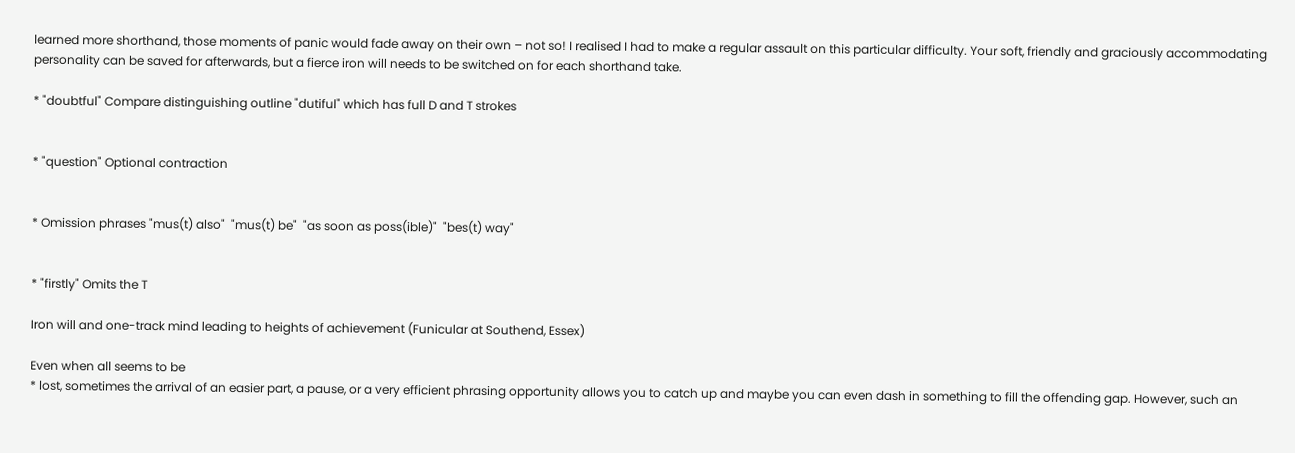learned more shorthand, those moments of panic would fade away on their own – not so! I realised I had to make a regular assault on this particular difficulty. Your soft, friendly and graciously accommodating personality can be saved for afterwards, but a fierce iron will needs to be switched on for each shorthand take.

* "doubtful" Compare distinguishing outline "dutiful" which has full D and T strokes


* "question" Optional contraction


* Omission phrases "mus(t) also"  "mus(t) be"  "as soon as poss(ible)"  "bes(t) way"


* "firstly" Omits the T

Iron will and one-track mind leading to heights of achievement (Funicular at Southend, Essex)

Even when all seems to be
* lost, sometimes the arrival of an easier part, a pause, or a very efficient phrasing opportunity allows you to catch up and maybe you can even dash in something to fill the offending gap. However, such an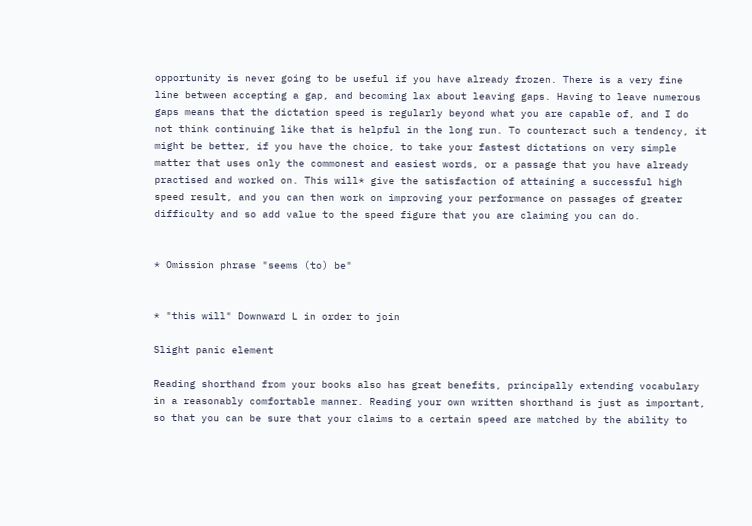opportunity is never going to be useful if you have already frozen. There is a very fine line between accepting a gap, and becoming lax about leaving gaps. Having to leave numerous gaps means that the dictation speed is regularly beyond what you are capable of, and I do not think continuing like that is helpful in the long run. To counteract such a tendency, it might be better, if you have the choice, to take your fastest dictations on very simple matter that uses only the commonest and easiest words, or a passage that you have already practised and worked on. This will* give the satisfaction of attaining a successful high speed result, and you can then work on improving your performance on passages of greater difficulty and so add value to the speed figure that you are claiming you can do.


* Omission phrase "seems (to) be"


* "this will" Downward L in order to join

Slight panic element

Reading shorthand from your books also has great benefits, principally extending vocabulary in a reasonably comfortable manner. Reading your own written shorthand is just as important, so that you can be sure that your claims to a certain speed are matched by the ability to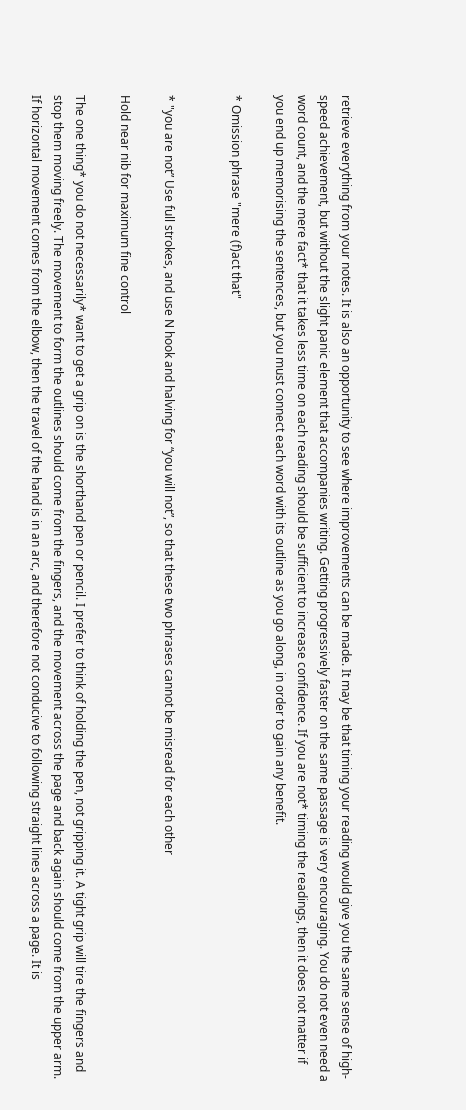retrieve everything from your notes. It is also an opportunity to see where improvements can be made. It may be that timing your reading would give you the same sense of high-speed achievement, but without the slight panic element that accompanies writing. Getting progressively faster on the same passage is very encouraging. You do not even need a word count, and the mere fact* that it takes less time on each reading should be sufficient to increase confidence. If you are not* timing the readings, then it does not matter if you end up memorising the sentences, but you must connect each word with its outline as you go along, in order to gain any benefit.

* Omission phrase "mere (f)act that"


* "you are not” Use full strokes, and use N hook and halving for “you will not”, so that these two phrases cannot be misread for each other

Hold near nib for maximum fine control

The one thing* you do not necessarily* want to get a grip on is the shorthand pen or pencil. I prefer to think of holding the pen, not gripping it. A tight grip will tire the fingers and stop them moving freely. The movement to form the outlines should come from the fingers, and the movement across the page and back again should come from the upper arm. If horizontal movement comes from the elbow, then the travel of the hand is in an arc, and therefore not conducive to following straight lines across a page. It is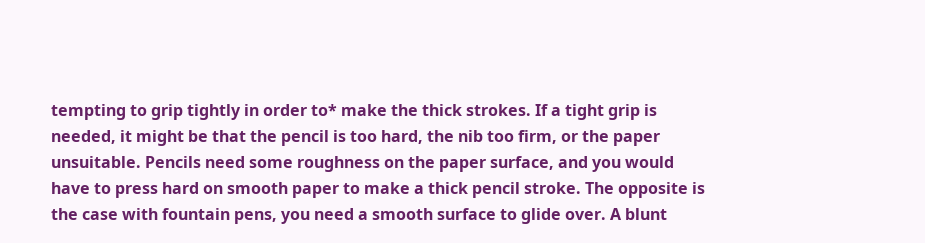tempting to grip tightly in order to* make the thick strokes. If a tight grip is needed, it might be that the pencil is too hard, the nib too firm, or the paper unsuitable. Pencils need some roughness on the paper surface, and you would have to press hard on smooth paper to make a thick pencil stroke. The opposite is the case with fountain pens, you need a smooth surface to glide over. A blunt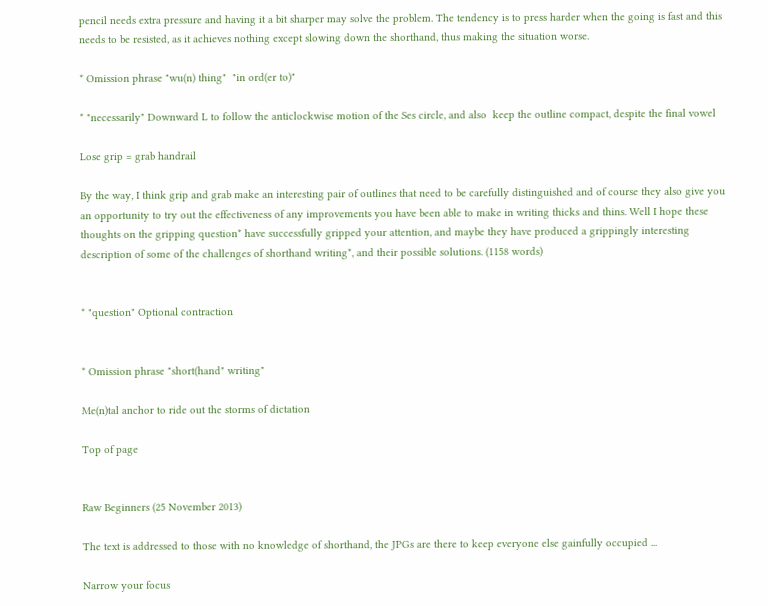pencil needs extra pressure and having it a bit sharper may solve the problem. The tendency is to press harder when the going is fast and this needs to be resisted, as it achieves nothing except slowing down the shorthand, thus making the situation worse.

* Omission phrase "wu(n) thing"  "in ord(er to)"

* "necessarily" Downward L to follow the anticlockwise motion of the Ses circle, and also  keep the outline compact, despite the final vowel

Lose grip = grab handrail

By the way, I think grip and grab make an interesting pair of outlines that need to be carefully distinguished and of course they also give you an opportunity to try out the effectiveness of any improvements you have been able to make in writing thicks and thins. Well I hope these thoughts on the gripping question* have successfully gripped your attention, and maybe they have produced a grippingly interesting description of some of the challenges of shorthand writing*, and their possible solutions. (1158 words)


* "question" Optional contraction


* Omission phrase "short(hand" writing"

Me(n)tal anchor to ride out the storms of dictation

Top of page


Raw Beginners (25 November 2013)

The text is addressed to those with no knowledge of shorthand, the JPGs are there to keep everyone else gainfully occupied ...

Narrow your focus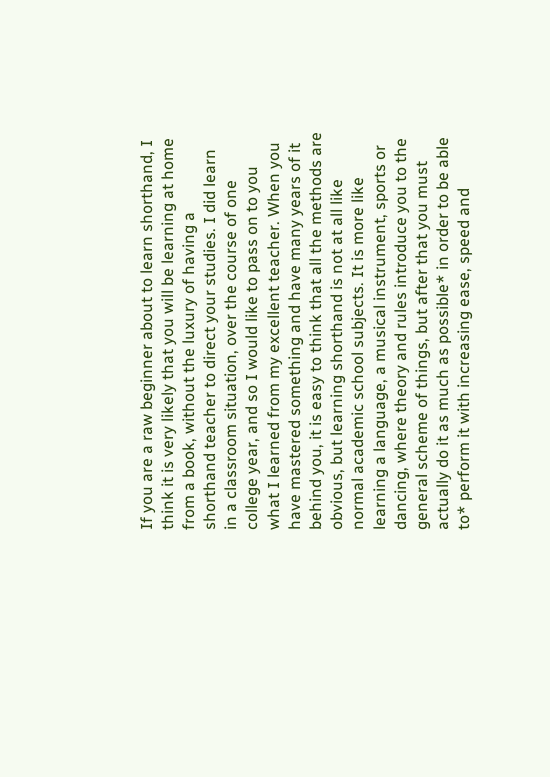If you are a raw beginner about to learn shorthand, I think it is very likely that you will be learning at home from a book, without the luxury of having a shorthand teacher to direct your studies. I did learn in a classroom situation, over the course of one college year, and so I would like to pass on to you what I learned from my excellent teacher. When you have mastered something and have many years of it behind you, it is easy to think that all the methods are obvious, but learning shorthand is not at all like normal academic school subjects. It is more like learning a language, a musical instrument, sports or dancing, where theory and rules introduce you to the general scheme of things, but after that you must actually do it as much as possible* in order to be able to* perform it with increasing ease, speed and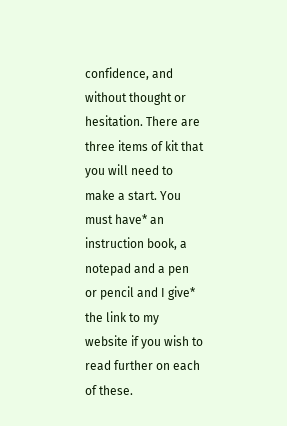confidence, and without thought or hesitation. There are three items of kit that you will need to make a start. You must have* an instruction book, a notepad and a pen or pencil and I give* the link to my website if you wish to read further on each of these.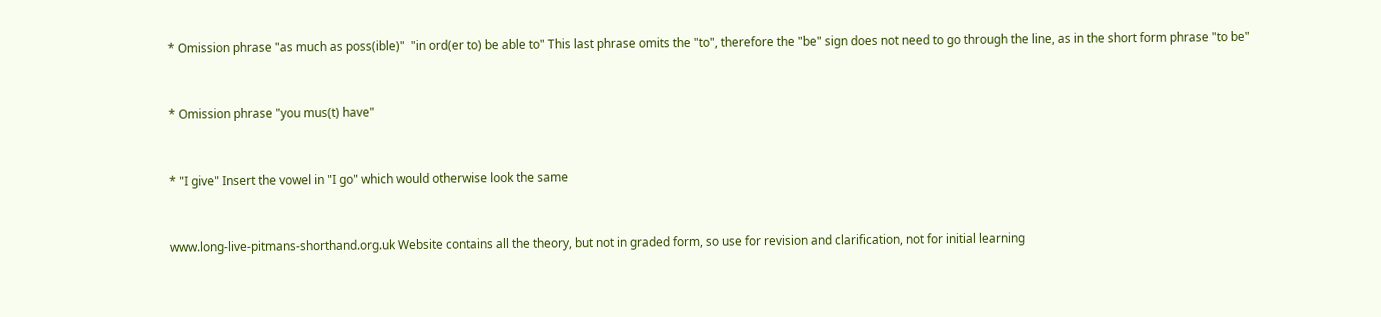* Omission phrase "as much as poss(ible)"  "in ord(er to) be able to" This last phrase omits the "to", therefore the "be" sign does not need to go through the line, as in the short form phrase "to be"


* Omission phrase "you mus(t) have"


* "I give" Insert the vowel in "I go" which would otherwise look the same


www.long-live-pitmans-shorthand.org.uk Website contains all the theory, but not in graded form, so use for revision and clarification, not for initial learning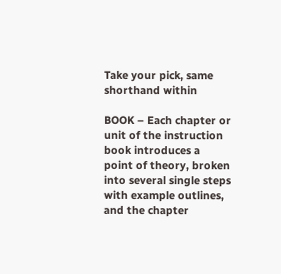Take your pick, same shorthand within

BOOK – Each chapter or unit of the instruction book introduces a point of theory, broken into several single steps with example outlines, and the chapter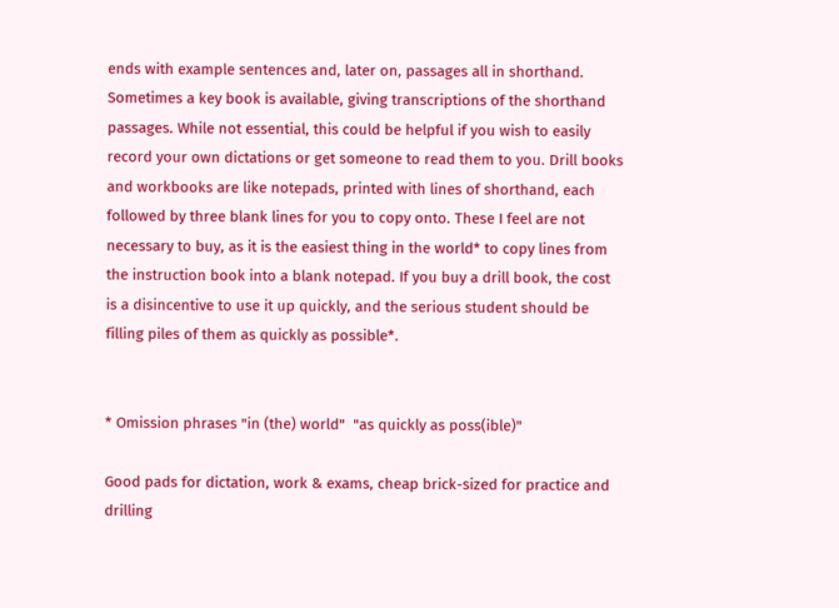ends with example sentences and, later on, passages all in shorthand. Sometimes a key book is available, giving transcriptions of the shorthand passages. While not essential, this could be helpful if you wish to easily record your own dictations or get someone to read them to you. Drill books and workbooks are like notepads, printed with lines of shorthand, each followed by three blank lines for you to copy onto. These I feel are not necessary to buy, as it is the easiest thing in the world* to copy lines from the instruction book into a blank notepad. If you buy a drill book, the cost is a disincentive to use it up quickly, and the serious student should be filling piles of them as quickly as possible*.


* Omission phrases "in (the) world"  "as quickly as poss(ible)"

Good pads for dictation, work & exams, cheap brick-sized for practice and drilling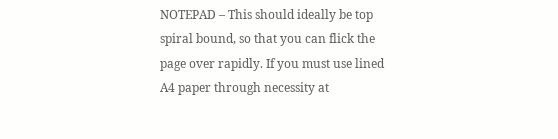NOTEPAD – This should ideally be top spiral bound, so that you can flick the page over rapidly. If you must use lined A4 paper through necessity at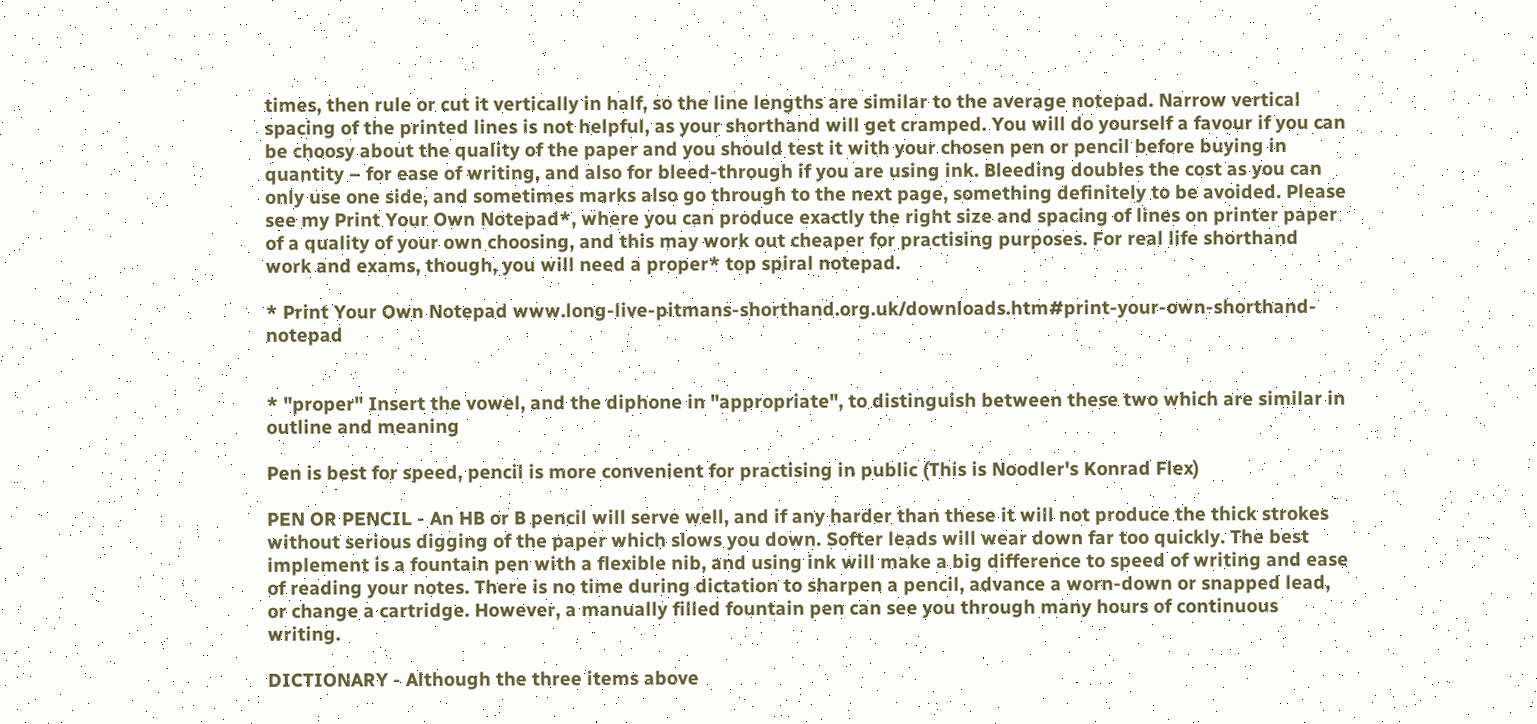times, then rule or cut it vertically in half, so the line lengths are similar to the average notepad. Narrow vertical spacing of the printed lines is not helpful, as your shorthand will get cramped. You will do yourself a favour if you can be choosy about the quality of the paper and you should test it with your chosen pen or pencil before buying in quantity – for ease of writing, and also for bleed-through if you are using ink. Bleeding doubles the cost as you can only use one side, and sometimes marks also go through to the next page, something definitely to be avoided. Please see my Print Your Own Notepad*, where you can produce exactly the right size and spacing of lines on printer paper of a quality of your own choosing, and this may work out cheaper for practising purposes. For real life shorthand work and exams, though, you will need a proper* top spiral notepad.

* Print Your Own Notepad www.long-live-pitmans-shorthand.org.uk/downloads.htm#print-your-own-shorthand-notepad


* "proper" Insert the vowel, and the diphone in "appropriate", to distinguish between these two which are similar in outline and meaning

Pen is best for speed, pencil is more convenient for practising in public (This is Noodler's Konrad Flex)

PEN OR PENCIL - An HB or B pencil will serve well, and if any harder than these it will not produce the thick strokes without serious digging of the paper which slows you down. Softer leads will wear down far too quickly. The best implement is a fountain pen with a flexible nib, and using ink will make a big difference to speed of writing and ease of reading your notes. There is no time during dictation to sharpen a pencil, advance a worn-down or snapped lead, or change a cartridge. However, a manually filled fountain pen can see you through many hours of continuous writing.

DICTIONARY - Although the three items above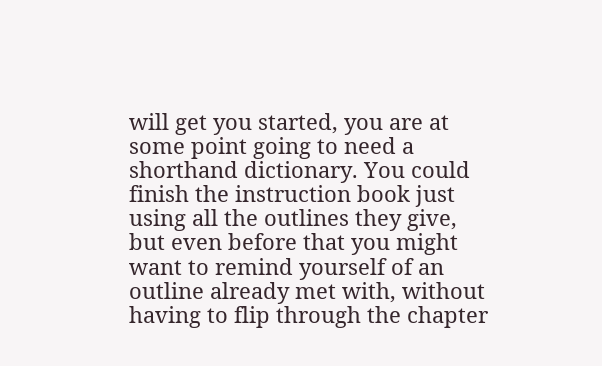will get you started, you are at some point going to need a shorthand dictionary. You could finish the instruction book just using all the outlines they give, but even before that you might want to remind yourself of an outline already met with, without having to flip through the chapter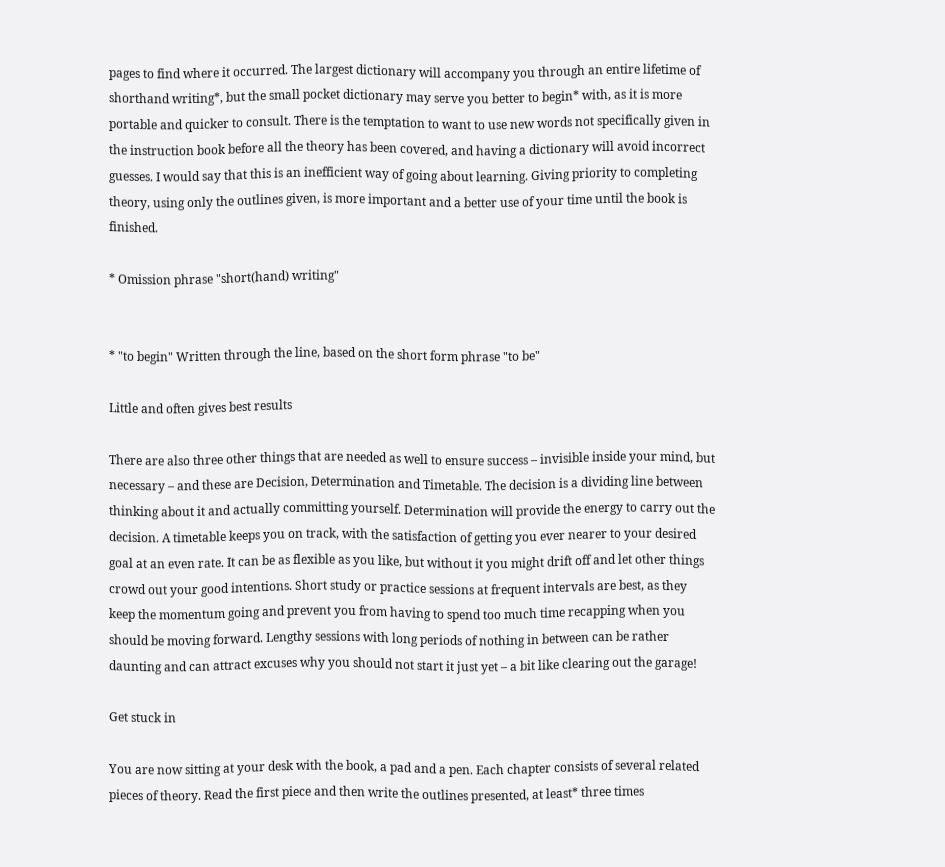pages to find where it occurred. The largest dictionary will accompany you through an entire lifetime of shorthand writing*, but the small pocket dictionary may serve you better to begin* with, as it is more portable and quicker to consult. There is the temptation to want to use new words not specifically given in the instruction book before all the theory has been covered, and having a dictionary will avoid incorrect guesses. I would say that this is an inefficient way of going about learning. Giving priority to completing theory, using only the outlines given, is more important and a better use of your time until the book is finished.

* Omission phrase "short(hand) writing"


* "to begin" Written through the line, based on the short form phrase "to be"

Little and often gives best results

There are also three other things that are needed as well to ensure success – invisible inside your mind, but necessary – and these are Decision, Determination and Timetable. The decision is a dividing line between thinking about it and actually committing yourself. Determination will provide the energy to carry out the decision. A timetable keeps you on track, with the satisfaction of getting you ever nearer to your desired goal at an even rate. It can be as flexible as you like, but without it you might drift off and let other things crowd out your good intentions. Short study or practice sessions at frequent intervals are best, as they keep the momentum going and prevent you from having to spend too much time recapping when you should be moving forward. Lengthy sessions with long periods of nothing in between can be rather daunting and can attract excuses why you should not start it just yet – a bit like clearing out the garage!

Get stuck in

You are now sitting at your desk with the book, a pad and a pen. Each chapter consists of several related pieces of theory. Read the first piece and then write the outlines presented, at least* three times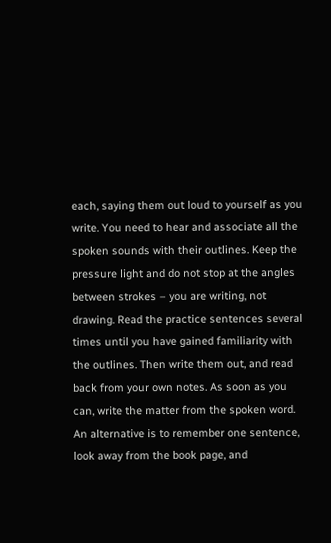each, saying them out loud to yourself as you write. You need to hear and associate all the spoken sounds with their outlines. Keep the pressure light and do not stop at the angles between strokes – you are writing, not drawing. Read the practice sentences several times until you have gained familiarity with the outlines. Then write them out, and read back from your own notes. As soon as you can, write the matter from the spoken word. An alternative is to remember one sentence, look away from the book page, and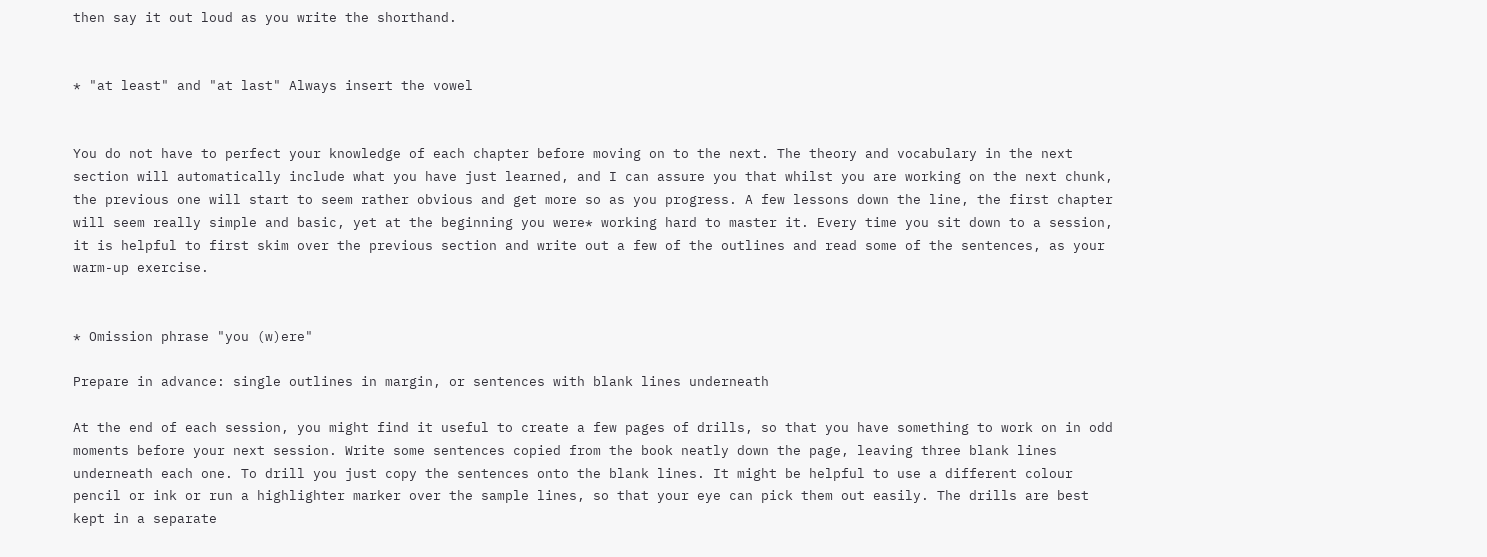then say it out loud as you write the shorthand.


* "at least" and "at last" Always insert the vowel


You do not have to perfect your knowledge of each chapter before moving on to the next. The theory and vocabulary in the next section will automatically include what you have just learned, and I can assure you that whilst you are working on the next chunk, the previous one will start to seem rather obvious and get more so as you progress. A few lessons down the line, the first chapter will seem really simple and basic, yet at the beginning you were* working hard to master it. Every time you sit down to a session, it is helpful to first skim over the previous section and write out a few of the outlines and read some of the sentences, as your warm-up exercise.


* Omission phrase "you (w)ere"

Prepare in advance: single outlines in margin, or sentences with blank lines underneath

At the end of each session, you might find it useful to create a few pages of drills, so that you have something to work on in odd moments before your next session. Write some sentences copied from the book neatly down the page, leaving three blank lines underneath each one. To drill you just copy the sentences onto the blank lines. It might be helpful to use a different colour pencil or ink or run a highlighter marker over the sample lines, so that your eye can pick them out easily. The drills are best kept in a separate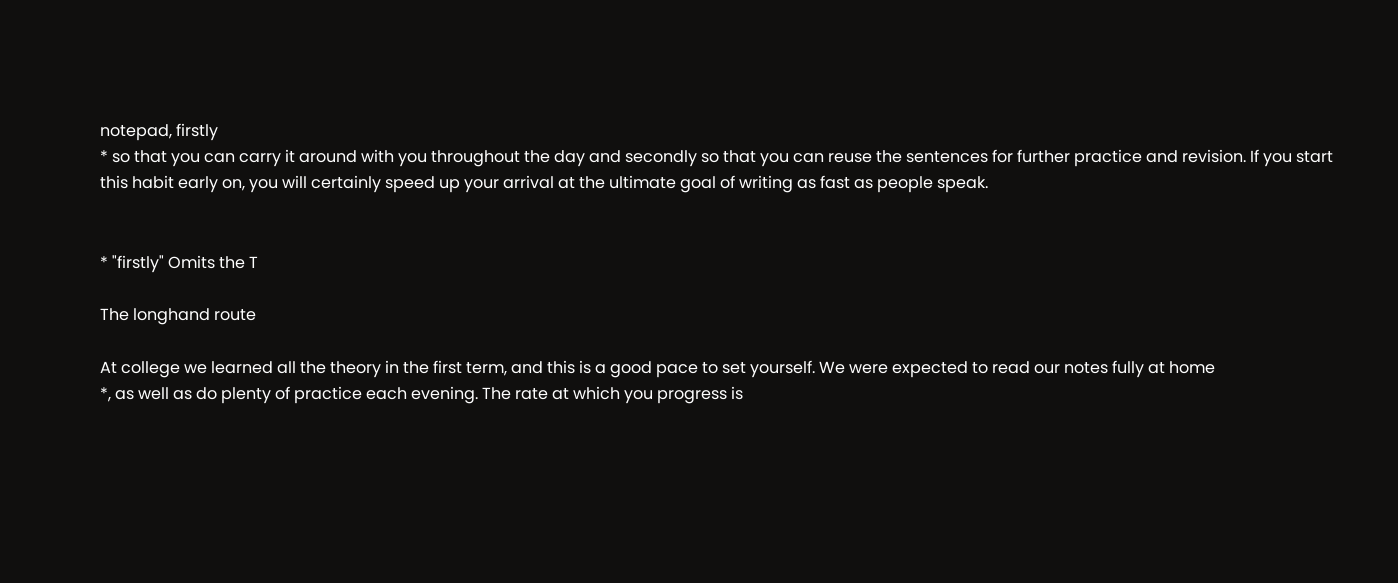notepad, firstly
* so that you can carry it around with you throughout the day and secondly so that you can reuse the sentences for further practice and revision. If you start this habit early on, you will certainly speed up your arrival at the ultimate goal of writing as fast as people speak.


* "firstly" Omits the T

The longhand route

At college we learned all the theory in the first term, and this is a good pace to set yourself. We were expected to read our notes fully at home
*, as well as do plenty of practice each evening. The rate at which you progress is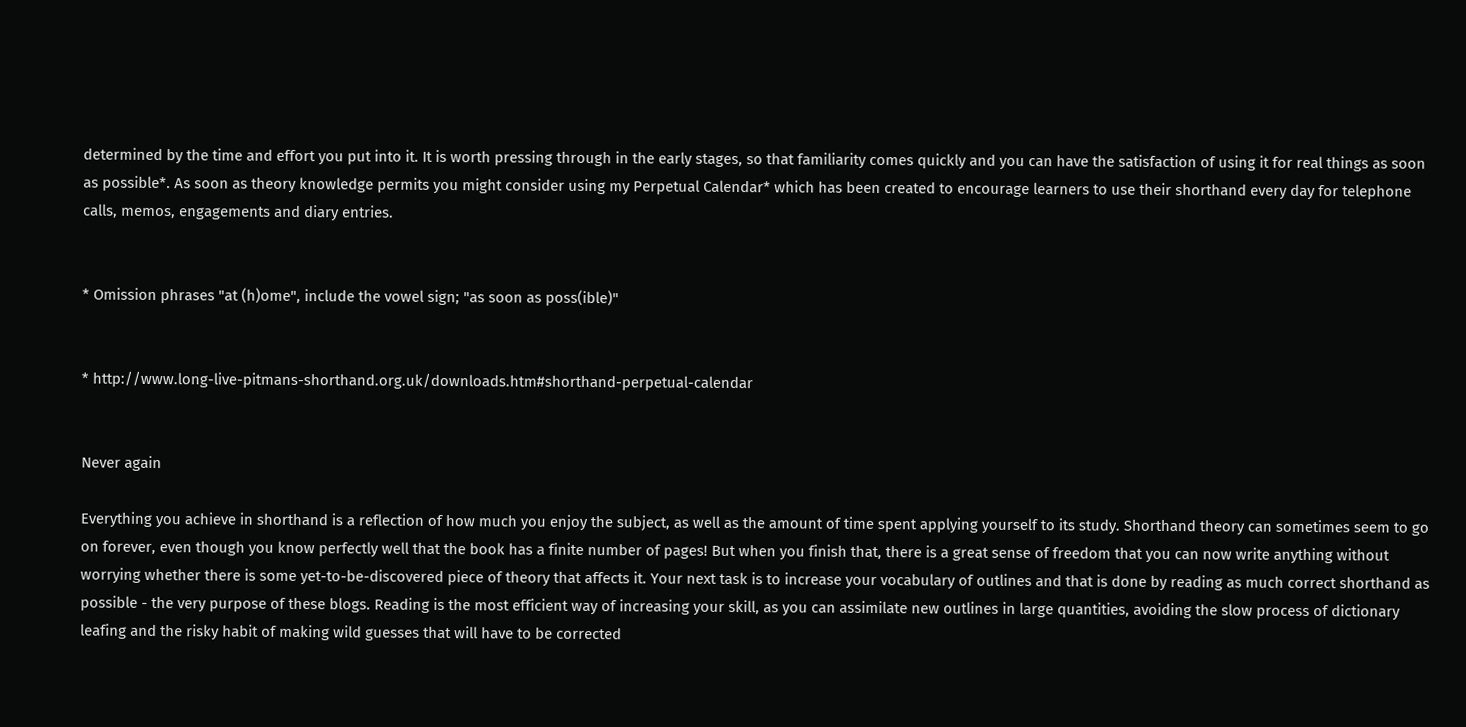determined by the time and effort you put into it. It is worth pressing through in the early stages, so that familiarity comes quickly and you can have the satisfaction of using it for real things as soon as possible*. As soon as theory knowledge permits you might consider using my Perpetual Calendar* which has been created to encourage learners to use their shorthand every day for telephone calls, memos, engagements and diary entries.


* Omission phrases "at (h)ome", include the vowel sign; "as soon as poss(ible)"


* http://www.long-live-pitmans-shorthand.org.uk/downloads.htm#shorthand-perpetual-calendar


Never again

Everything you achieve in shorthand is a reflection of how much you enjoy the subject, as well as the amount of time spent applying yourself to its study. Shorthand theory can sometimes seem to go on forever, even though you know perfectly well that the book has a finite number of pages! But when you finish that, there is a great sense of freedom that you can now write anything without worrying whether there is some yet-to-be-discovered piece of theory that affects it. Your next task is to increase your vocabulary of outlines and that is done by reading as much correct shorthand as possible - the very purpose of these blogs. Reading is the most efficient way of increasing your skill, as you can assimilate new outlines in large quantities, avoiding the slow process of dictionary leafing and the risky habit of making wild guesses that will have to be corrected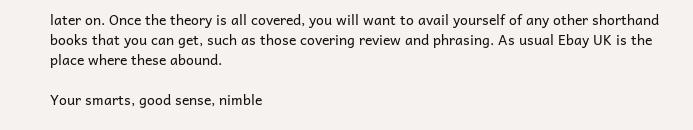later on. Once the theory is all covered, you will want to avail yourself of any other shorthand books that you can get, such as those covering review and phrasing. As usual Ebay UK is the place where these abound.

Your smarts, good sense, nimble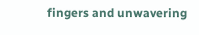fingers and unwavering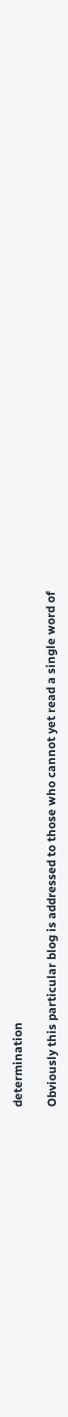determination

Obviously this particular blog is addressed to those who cannot yet read a single word of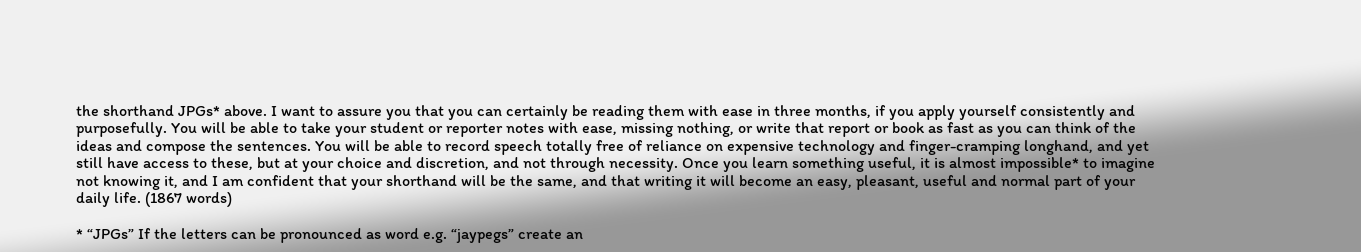the shorthand JPGs* above. I want to assure you that you can certainly be reading them with ease in three months, if you apply yourself consistently and purposefully. You will be able to take your student or reporter notes with ease, missing nothing, or write that report or book as fast as you can think of the ideas and compose the sentences. You will be able to record speech totally free of reliance on expensive technology and finger-cramping longhand, and yet still have access to these, but at your choice and discretion, and not through necessity. Once you learn something useful, it is almost impossible* to imagine not knowing it, and I am confident that your shorthand will be the same, and that writing it will become an easy, pleasant, useful and normal part of your daily life. (1867 words)

* “JPGs” If the letters can be pronounced as word e.g. “jaypegs” create an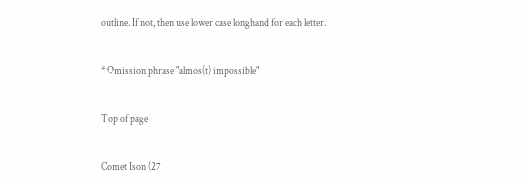outline. If not, then use lower case longhand for each letter.


* Omission phrase "almos(t) impossible"


Top of page


Comet Ison (27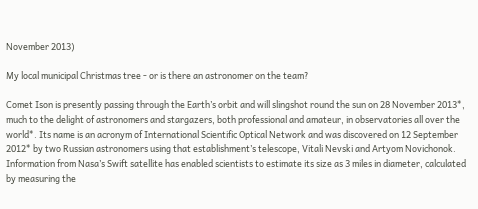November 2013)

My local municipal Christmas tree - or is there an astronomer on the team?

Comet Ison is presently passing through the Earth’s orbit and will slingshot round the sun on 28 November 2013*, much to the delight of astronomers and stargazers, both professional and amateur, in observatories all over the world*. Its name is an acronym of International Scientific Optical Network and was discovered on 12 September 2012* by two Russian astronomers using that establishment’s telescope, Vitali Nevski and Artyom Novichonok. Information from Nasa’s Swift satellite has enabled scientists to estimate its size as 3 miles in diameter, calculated by measuring the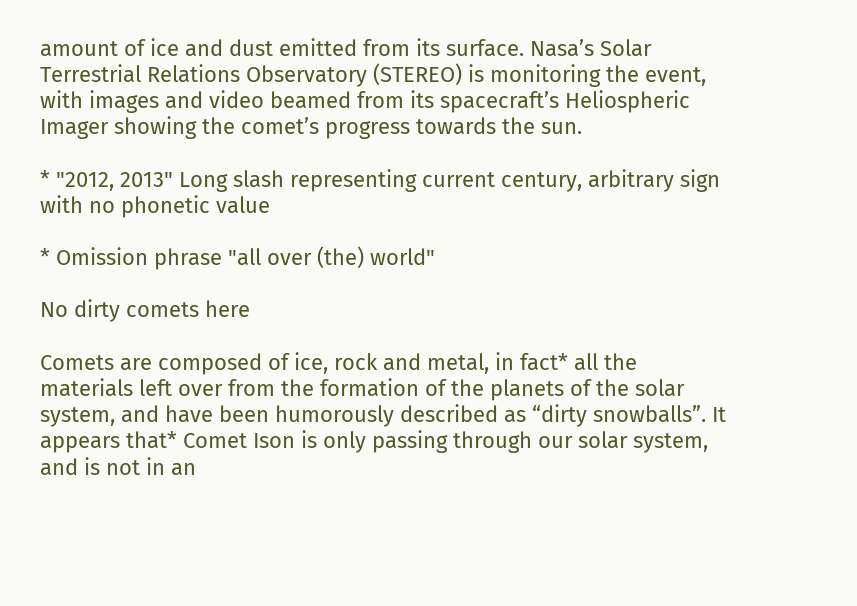amount of ice and dust emitted from its surface. Nasa’s Solar Terrestrial Relations Observatory (STEREO) is monitoring the event, with images and video beamed from its spacecraft’s Heliospheric Imager showing the comet’s progress towards the sun.

* "2012, 2013" Long slash representing current century, arbitrary sign with no phonetic value

* Omission phrase "all over (the) world"

No dirty comets here

Comets are composed of ice, rock and metal, in fact* all the materials left over from the formation of the planets of the solar system, and have been humorously described as “dirty snowballs”. It appears that* Comet Ison is only passing through our solar system, and is not in an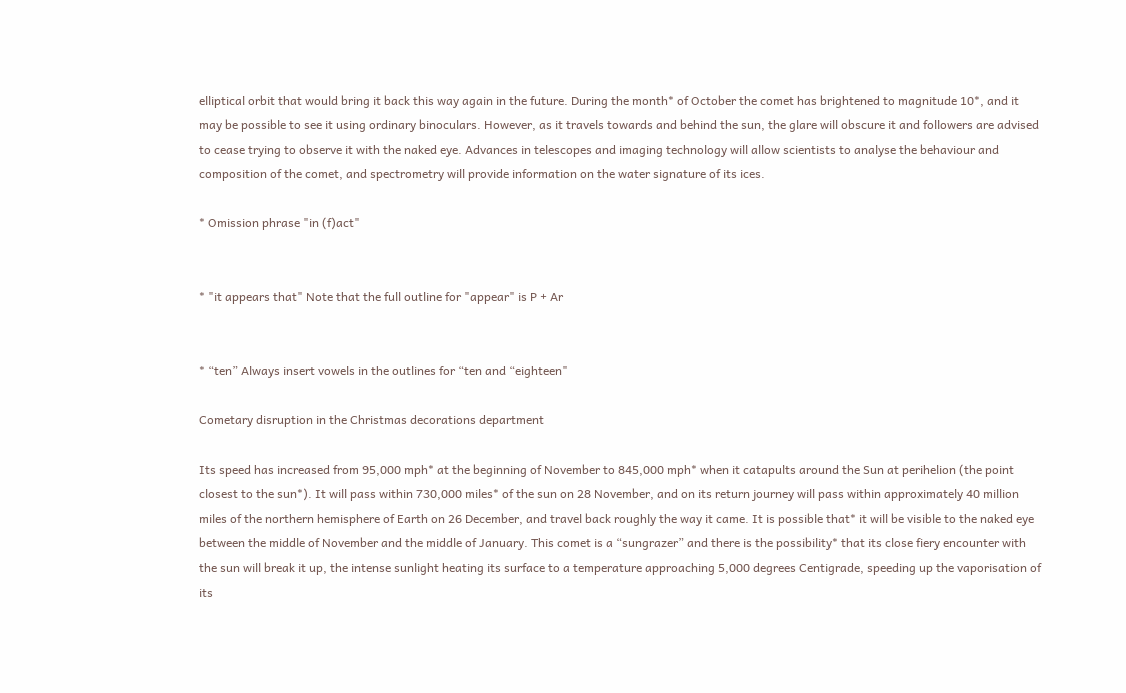elliptical orbit that would bring it back this way again in the future. During the month* of October the comet has brightened to magnitude 10*, and it may be possible to see it using ordinary binoculars. However, as it travels towards and behind the sun, the glare will obscure it and followers are advised to cease trying to observe it with the naked eye. Advances in telescopes and imaging technology will allow scientists to analyse the behaviour and composition of the comet, and spectrometry will provide information on the water signature of its ices.

* Omission phrase "in (f)act"


* "it appears that" Note that the full outline for "appear" is P + Ar


* “ten” Always insert vowels in the outlines for “ten and “eighteen"

Cometary disruption in the Christmas decorations department

Its speed has increased from 95,000 mph* at the beginning of November to 845,000 mph* when it catapults around the Sun at perihelion (the point closest to the sun*). It will pass within 730,000 miles* of the sun on 28 November, and on its return journey will pass within approximately 40 million miles of the northern hemisphere of Earth on 26 December, and travel back roughly the way it came. It is possible that* it will be visible to the naked eye between the middle of November and the middle of January. This comet is a “sungrazer” and there is the possibility* that its close fiery encounter with the sun will break it up, the intense sunlight heating its surface to a temperature approaching 5,000 degrees Centigrade, speeding up the vaporisation of its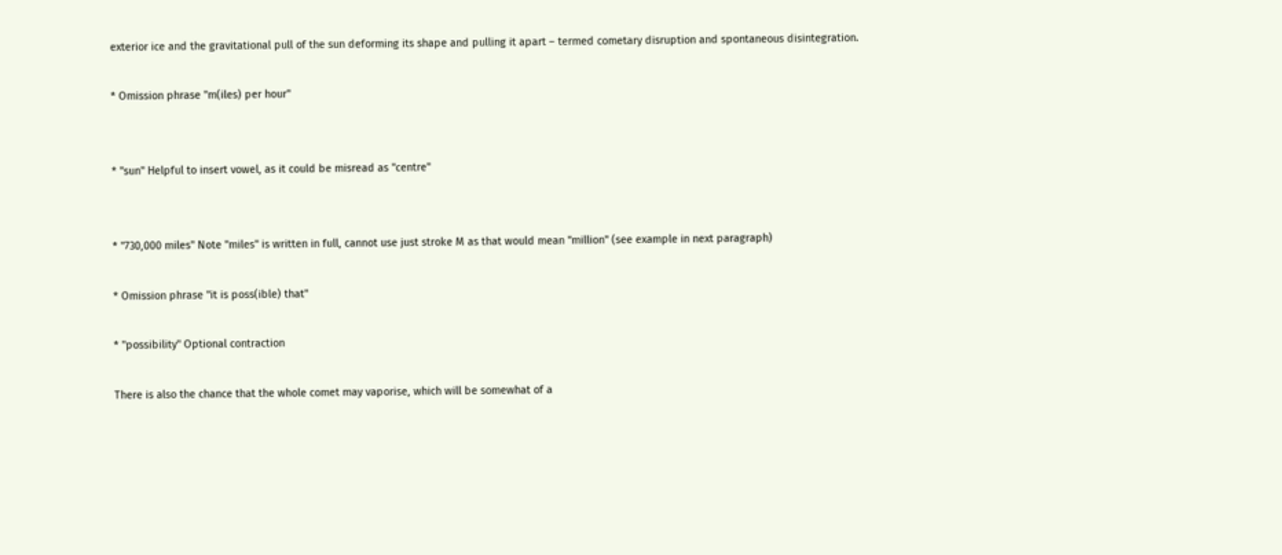exterior ice and the gravitational pull of the sun deforming its shape and pulling it apart – termed cometary disruption and spontaneous disintegration.

* Omission phrase "m(iles) per hour"


* "sun" Helpful to insert vowel, as it could be misread as "centre"


* "730,000 miles" Note "miles" is written in full, cannot use just stroke M as that would mean "million" (see example in next paragraph)

* Omission phrase "it is poss(ible) that"

* "possibility" Optional contraction

There is also the chance that the whole comet may vaporise, which will be somewhat of a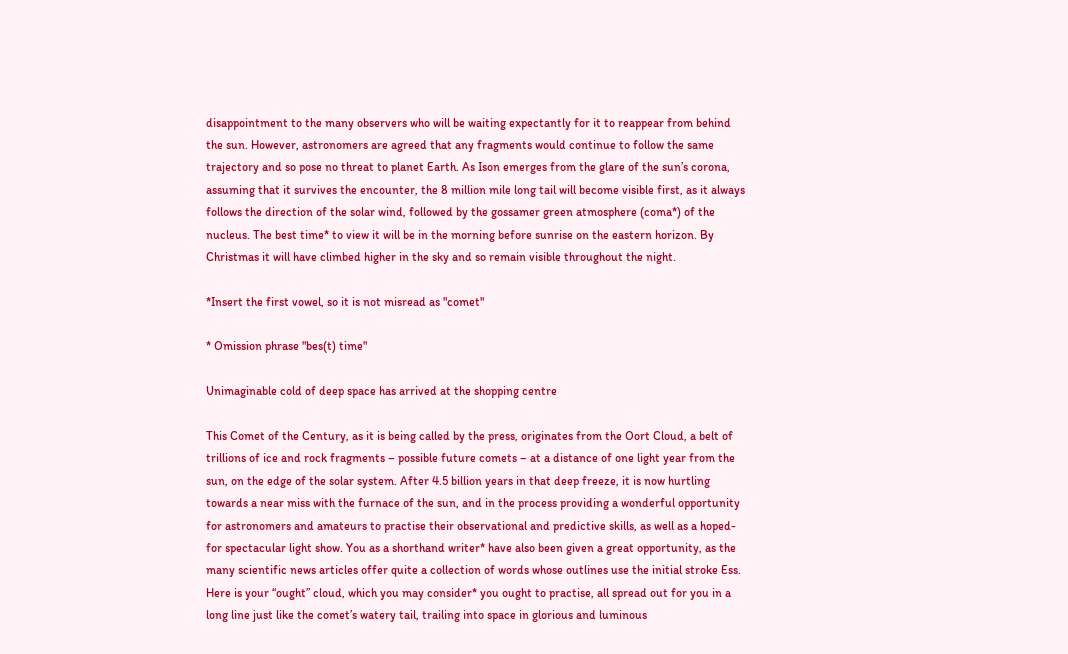disappointment to the many observers who will be waiting expectantly for it to reappear from behind the sun. However, astronomers are agreed that any fragments would continue to follow the same trajectory and so pose no threat to planet Earth. As Ison emerges from the glare of the sun’s corona, assuming that it survives the encounter, the 8 million mile long tail will become visible first, as it always follows the direction of the solar wind, followed by the gossamer green atmosphere (coma*) of the nucleus. The best time* to view it will be in the morning before sunrise on the eastern horizon. By Christmas it will have climbed higher in the sky and so remain visible throughout the night.

*Insert the first vowel, so it is not misread as "comet"

* Omission phrase "bes(t) time"

Unimaginable cold of deep space has arrived at the shopping centre

This Comet of the Century, as it is being called by the press, originates from the Oort Cloud, a belt of trillions of ice and rock fragments – possible future comets – at a distance of one light year from the sun, on the edge of the solar system. After 4.5 billion years in that deep freeze, it is now hurtling towards a near miss with the furnace of the sun, and in the process providing a wonderful opportunity for astronomers and amateurs to practise their observational and predictive skills, as well as a hoped-for spectacular light show. You as a shorthand writer* have also been given a great opportunity, as the many scientific news articles offer quite a collection of words whose outlines use the initial stroke Ess. Here is your “ought” cloud, which you may consider* you ought to practise, all spread out for you in a long line just like the comet’s watery tail, trailing into space in glorious and luminous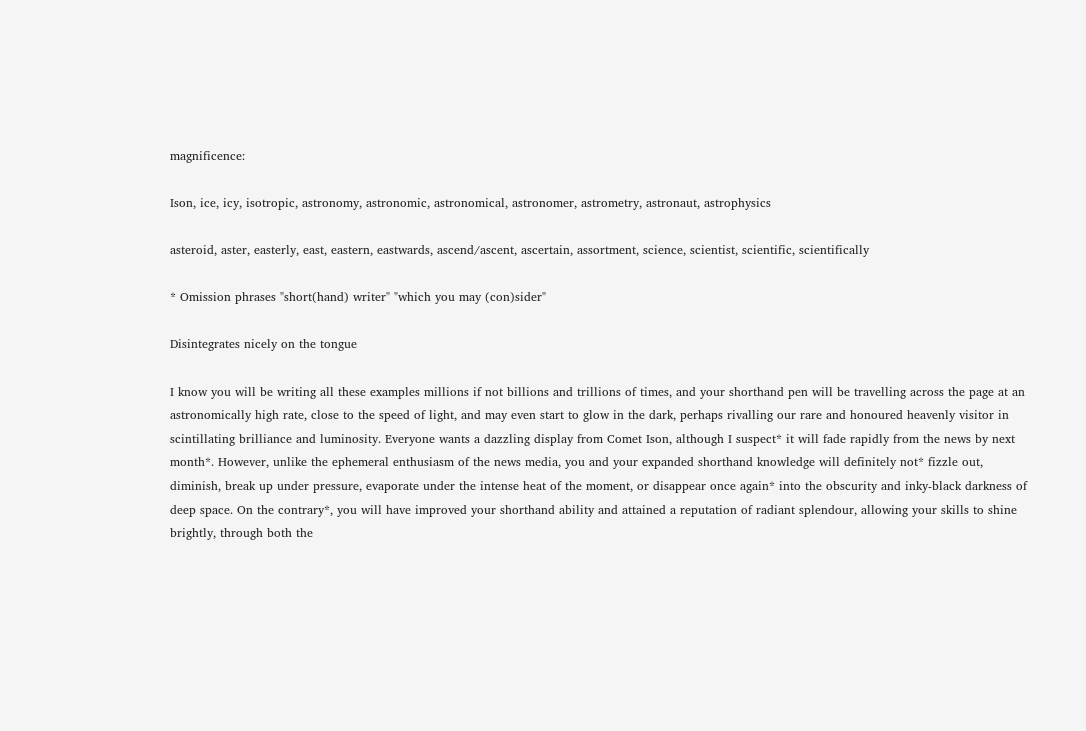magnificence:

Ison, ice, icy, isotropic, astronomy, astronomic, astronomical, astronomer, astrometry, astronaut, astrophysics

asteroid, aster, easterly, east, eastern, eastwards, ascend/ascent, ascertain, assortment, science, scientist, scientific, scientifically

* Omission phrases "short(hand) writer" "which you may (con)sider"

Disintegrates nicely on the tongue

I know you will be writing all these examples millions if not billions and trillions of times, and your shorthand pen will be travelling across the page at an astronomically high rate, close to the speed of light, and may even start to glow in the dark, perhaps rivalling our rare and honoured heavenly visitor in scintillating brilliance and luminosity. Everyone wants a dazzling display from Comet Ison, although I suspect* it will fade rapidly from the news by next month*. However, unlike the ephemeral enthusiasm of the news media, you and your expanded shorthand knowledge will definitely not* fizzle out, diminish, break up under pressure, evaporate under the intense heat of the moment, or disappear once again* into the obscurity and inky-black darkness of deep space. On the contrary*, you will have improved your shorthand ability and attained a reputation of radiant splendour, allowing your skills to shine brightly, through both the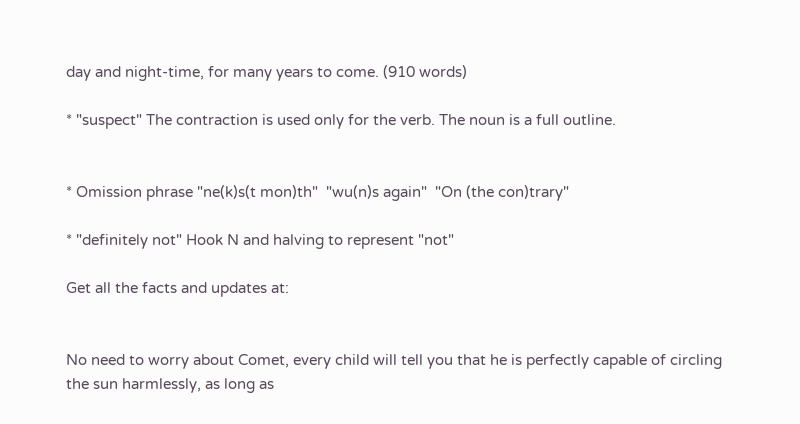day and night-time, for many years to come. (910 words)

* "suspect" The contraction is used only for the verb. The noun is a full outline.


* Omission phrase "ne(k)s(t mon)th"  "wu(n)s again"  "On (the con)trary"

* "definitely not" Hook N and halving to represent "not"

Get all the facts and updates at:


No need to worry about Comet, every child will tell you that he is perfectly capable of circling the sun harmlessly, as long as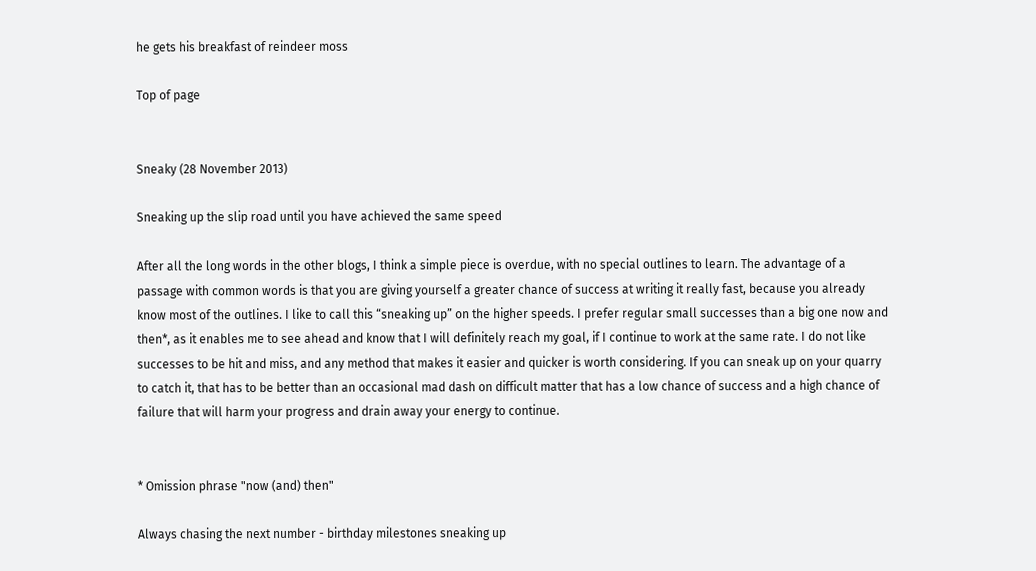he gets his breakfast of reindeer moss

Top of page


Sneaky (28 November 2013)

Sneaking up the slip road until you have achieved the same speed

After all the long words in the other blogs, I think a simple piece is overdue, with no special outlines to learn. The advantage of a passage with common words is that you are giving yourself a greater chance of success at writing it really fast, because you already know most of the outlines. I like to call this “sneaking up” on the higher speeds. I prefer regular small successes than a big one now and then*, as it enables me to see ahead and know that I will definitely reach my goal, if I continue to work at the same rate. I do not like successes to be hit and miss, and any method that makes it easier and quicker is worth considering. If you can sneak up on your quarry to catch it, that has to be better than an occasional mad dash on difficult matter that has a low chance of success and a high chance of failure that will harm your progress and drain away your energy to continue.


* Omission phrase "now (and) then"

Always chasing the next number - birthday milestones sneaking up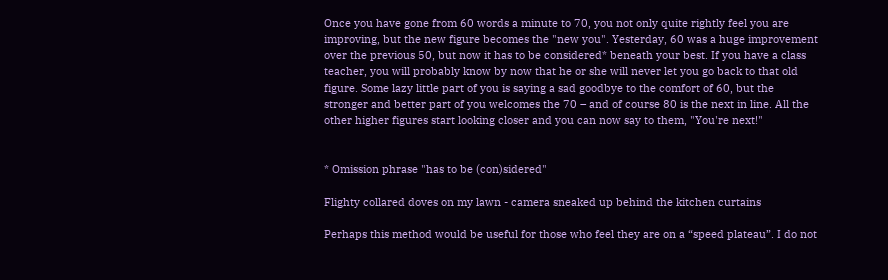Once you have gone from 60 words a minute to 70, you not only quite rightly feel you are improving, but the new figure becomes the "new you". Yesterday, 60 was a huge improvement over the previous 50, but now it has to be considered* beneath your best. If you have a class teacher, you will probably know by now that he or she will never let you go back to that old figure. Some lazy little part of you is saying a sad goodbye to the comfort of 60, but the stronger and better part of you welcomes the 70 – and of course 80 is the next in line. All the other higher figures start looking closer and you can now say to them, "You're next!"


* Omission phrase "has to be (con)sidered"

Flighty collared doves on my lawn - camera sneaked up behind the kitchen curtains

Perhaps this method would be useful for those who feel they are on a “speed plateau”. I do not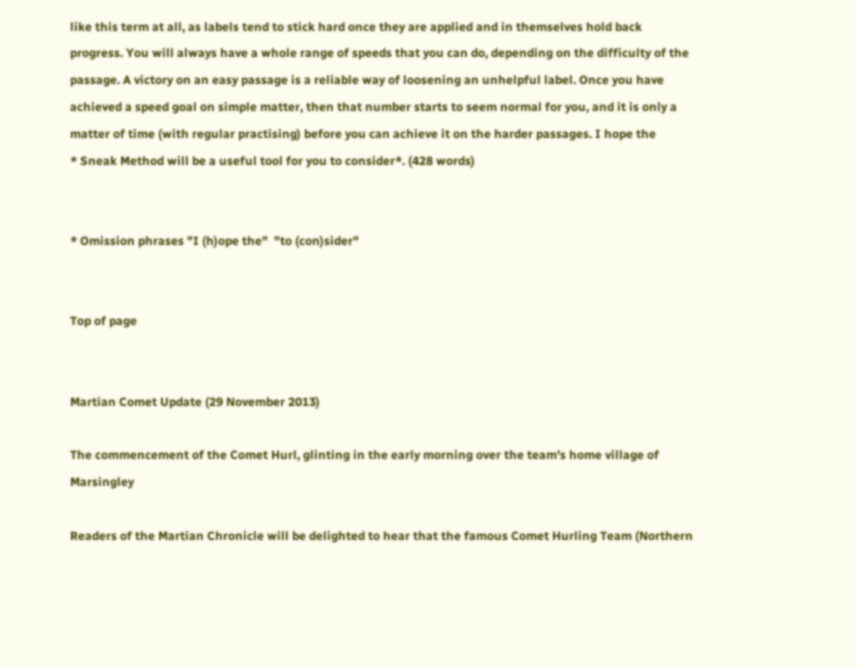like this term at all, as labels tend to stick hard once they are applied and in themselves hold back progress. You will always have a whole range of speeds that you can do, depending on the difficulty of the passage. A victory on an easy passage is a reliable way of loosening an unhelpful label. Once you have achieved a speed goal on simple matter, then that number starts to seem normal for you, and it is only a matter of time (with regular practising) before you can achieve it on the harder passages. I hope the
* Sneak Method will be a useful tool for you to consider*. (428 words)


* Omission phrases "I (h)ope the"  "to (con)sider"


Top of page


Martian Comet Update (29 November 2013)

The commencement of the Comet Hurl, glinting in the early morning over the team's home village of Marsingley

Readers of the Martian Chronicle will be delighted to hear that the famous Comet Hurling Team (Northern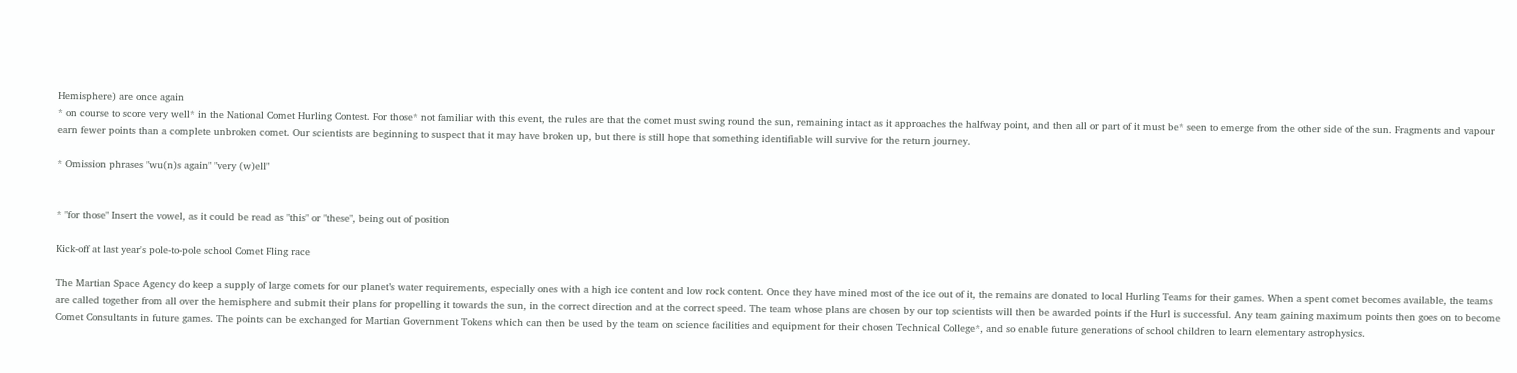Hemisphere) are once again
* on course to score very well* in the National Comet Hurling Contest. For those* not familiar with this event, the rules are that the comet must swing round the sun, remaining intact as it approaches the halfway point, and then all or part of it must be* seen to emerge from the other side of the sun. Fragments and vapour earn fewer points than a complete unbroken comet. Our scientists are beginning to suspect that it may have broken up, but there is still hope that something identifiable will survive for the return journey.

* Omission phrases "wu(n)s again" "very (w)ell"


* "for those" Insert the vowel, as it could be read as "this" or "these", being out of position

Kick-off at last year's pole-to-pole school Comet Fling race

The Martian Space Agency do keep a supply of large comets for our planet’s water requirements, especially ones with a high ice content and low rock content. Once they have mined most of the ice out of it, the remains are donated to local Hurling Teams for their games. When a spent comet becomes available, the teams are called together from all over the hemisphere and submit their plans for propelling it towards the sun, in the correct direction and at the correct speed. The team whose plans are chosen by our top scientists will then be awarded points if the Hurl is successful. Any team gaining maximum points then goes on to become Comet Consultants in future games. The points can be exchanged for Martian Government Tokens which can then be used by the team on science facilities and equipment for their chosen Technical College*, and so enable future generations of school children to learn elementary astrophysics.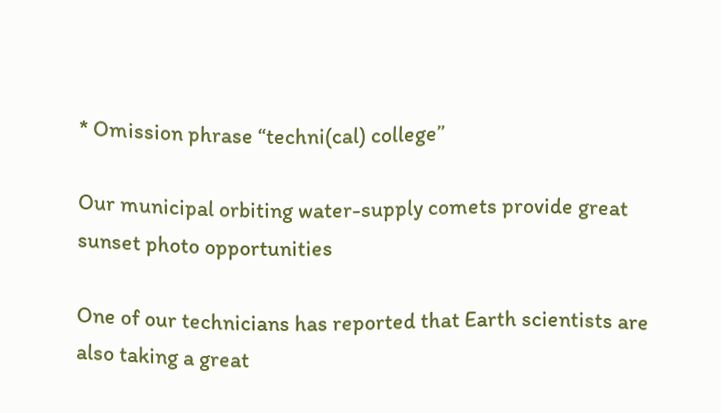* Omission phrase “techni(cal) college”

Our municipal orbiting water-supply comets provide great sunset photo opportunities

One of our technicians has reported that Earth scientists are also taking a great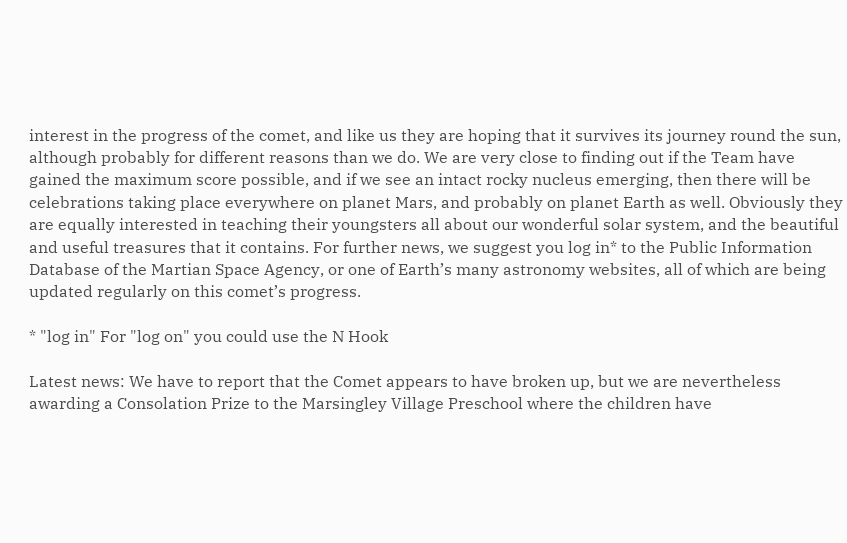interest in the progress of the comet, and like us they are hoping that it survives its journey round the sun, although probably for different reasons than we do. We are very close to finding out if the Team have gained the maximum score possible, and if we see an intact rocky nucleus emerging, then there will be celebrations taking place everywhere on planet Mars, and probably on planet Earth as well. Obviously they are equally interested in teaching their youngsters all about our wonderful solar system, and the beautiful and useful treasures that it contains. For further news, we suggest you log in* to the Public Information Database of the Martian Space Agency, or one of Earth’s many astronomy websites, all of which are being updated regularly on this comet’s progress.

* "log in" For "log on" you could use the N Hook

Latest news: We have to report that the Comet appears to have broken up, but we are nevertheless awarding a Consolation Prize to the Marsingley Village Preschool where the children have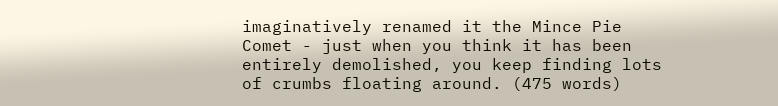imaginatively renamed it the Mince Pie Comet - just when you think it has been entirely demolished, you keep finding lots of crumbs floating around. (475 words)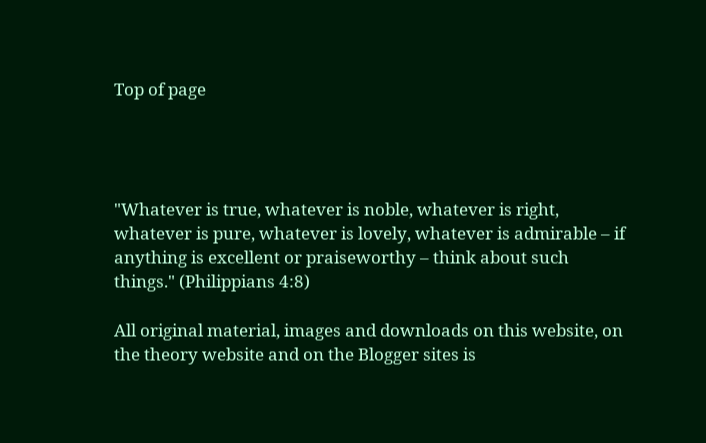Top of page




"Whatever is true, whatever is noble, whatever is right, whatever is pure, whatever is lovely, whatever is admirable – if anything is excellent or praiseworthy – think about such things." (Philippians 4:8)

All original material, images and downloads on this website, on the theory website and on the Blogger sites is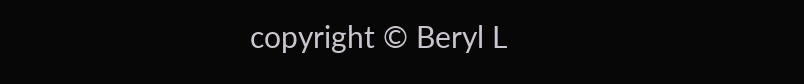copyright © Beryl L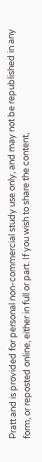Pratt and is provided for personal non-commercial study use only, and may not be republished in any form, or reposted online, either in full or part. If you wish to share the content,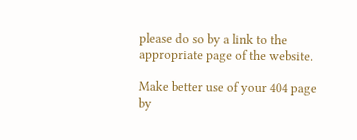please do so by a link to the appropriate page of the website.

Make better use of your 404 page by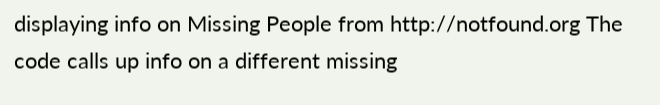displaying info on Missing People from http://notfound.org The code calls up info on a different missing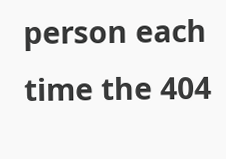person each time the 404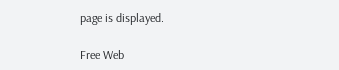page is displayed.

Free Web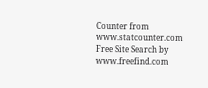Counter from www.statcounter.com    Free Site Search by www.freefind.com